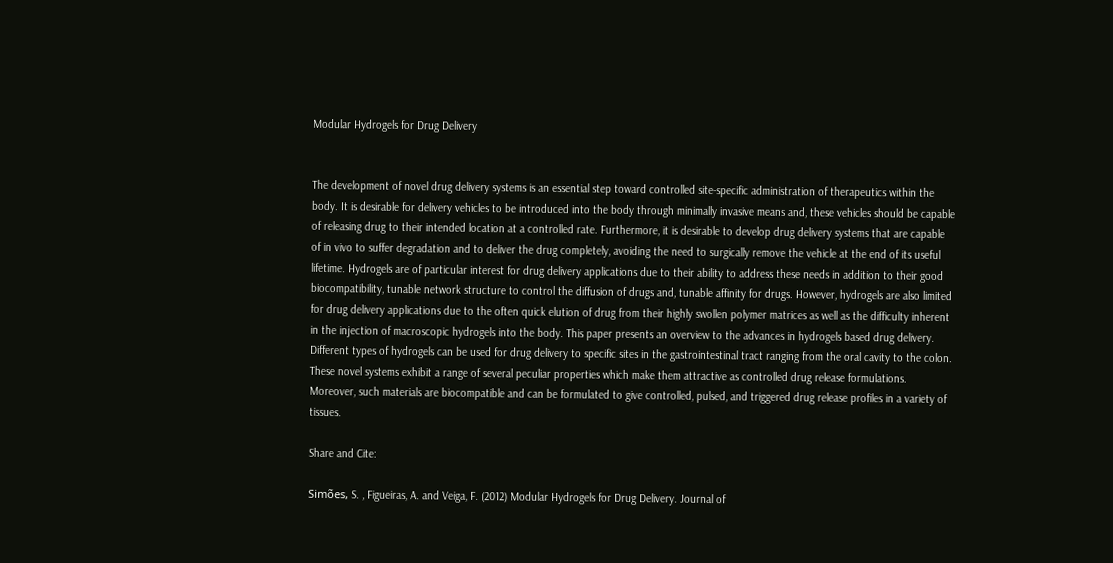Modular Hydrogels for Drug Delivery


The development of novel drug delivery systems is an essential step toward controlled site-specific administration of therapeutics within the body. It is desirable for delivery vehicles to be introduced into the body through minimally invasive means and, these vehicles should be capable of releasing drug to their intended location at a controlled rate. Furthermore, it is desirable to develop drug delivery systems that are capable of in vivo to suffer degradation and to deliver the drug completely, avoiding the need to surgically remove the vehicle at the end of its useful lifetime. Hydrogels are of particular interest for drug delivery applications due to their ability to address these needs in addition to their good biocompatibility, tunable network structure to control the diffusion of drugs and, tunable affinity for drugs. However, hydrogels are also limited for drug delivery applications due to the often quick elution of drug from their highly swollen polymer matrices as well as the difficulty inherent in the injection of macroscopic hydrogels into the body. This paper presents an overview to the advances in hydrogels based drug delivery. Different types of hydrogels can be used for drug delivery to specific sites in the gastrointestinal tract ranging from the oral cavity to the colon. These novel systems exhibit a range of several peculiar properties which make them attractive as controlled drug release formulations. Moreover, such materials are biocompatible and can be formulated to give controlled, pulsed, and triggered drug release profiles in a variety of tissues.

Share and Cite:

Simões, S. , Figueiras, A. and Veiga, F. (2012) Modular Hydrogels for Drug Delivery. Journal of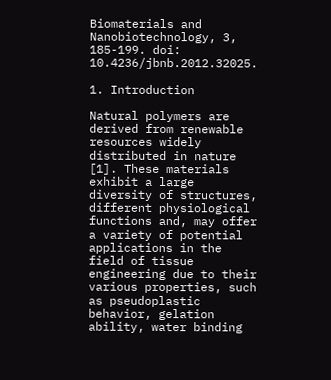Biomaterials and Nanobiotechnology, 3, 185-199. doi: 10.4236/jbnb.2012.32025.

1. Introduction

Natural polymers are derived from renewable resources widely distributed in nature [1]. These materials exhibit a large diversity of structures, different physiological functions and, may offer a variety of potential applications in the field of tissue engineering due to their various properties, such as pseudoplastic behavior, gelation ability, water binding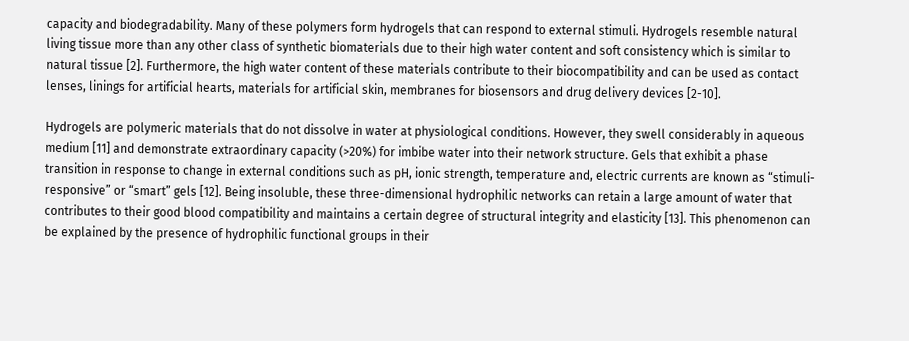capacity and biodegradability. Many of these polymers form hydrogels that can respond to external stimuli. Hydrogels resemble natural living tissue more than any other class of synthetic biomaterials due to their high water content and soft consistency which is similar to natural tissue [2]. Furthermore, the high water content of these materials contribute to their biocompatibility and can be used as contact lenses, linings for artificial hearts, materials for artificial skin, membranes for biosensors and drug delivery devices [2-10].

Hydrogels are polymeric materials that do not dissolve in water at physiological conditions. However, they swell considerably in aqueous medium [11] and demonstrate extraordinary capacity (>20%) for imbibe water into their network structure. Gels that exhibit a phase transition in response to change in external conditions such as pH, ionic strength, temperature and, electric currents are known as “stimuli-responsive” or “smart” gels [12]. Being insoluble, these three-dimensional hydrophilic networks can retain a large amount of water that contributes to their good blood compatibility and maintains a certain degree of structural integrity and elasticity [13]. This phenomenon can be explained by the presence of hydrophilic functional groups in their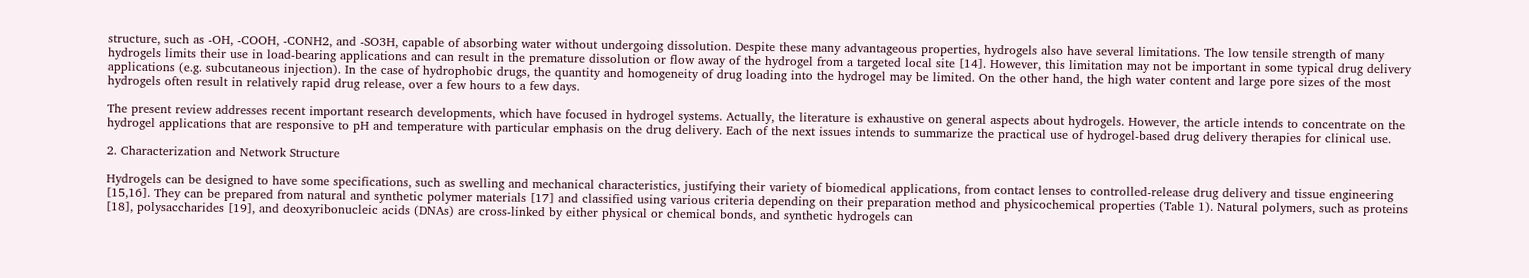structure, such as -OH, -COOH, -CONH2, and -SO3H, capable of absorbing water without undergoing dissolution. Despite these many advantageous properties, hydrogels also have several limitations. The low tensile strength of many hydrogels limits their use in load-bearing applications and can result in the premature dissolution or flow away of the hydrogel from a targeted local site [14]. However, this limitation may not be important in some typical drug delivery applications (e.g. subcutaneous injection). In the case of hydrophobic drugs, the quantity and homogeneity of drug loading into the hydrogel may be limited. On the other hand, the high water content and large pore sizes of the most hydrogels often result in relatively rapid drug release, over a few hours to a few days.

The present review addresses recent important research developments, which have focused in hydrogel systems. Actually, the literature is exhaustive on general aspects about hydrogels. However, the article intends to concentrate on the hydrogel applications that are responsive to pH and temperature with particular emphasis on the drug delivery. Each of the next issues intends to summarize the practical use of hydrogel-based drug delivery therapies for clinical use.

2. Characterization and Network Structure

Hydrogels can be designed to have some specifications, such as swelling and mechanical characteristics, justifying their variety of biomedical applications, from contact lenses to controlled-release drug delivery and tissue engineering [15,16]. They can be prepared from natural and synthetic polymer materials [17] and classified using various criteria depending on their preparation method and physicochemical properties (Table 1). Natural polymers, such as proteins [18], polysaccharides [19], and deoxyribonucleic acids (DNAs) are cross-linked by either physical or chemical bonds, and synthetic hydrogels can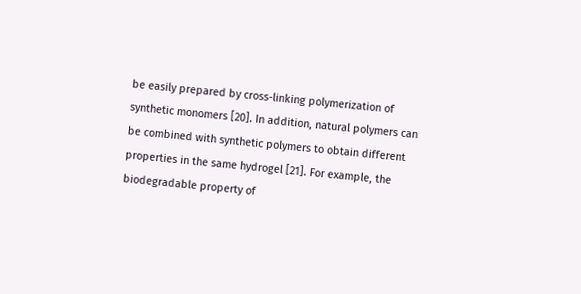be easily prepared by cross-linking polymerization of synthetic monomers [20]. In addition, natural polymers can be combined with synthetic polymers to obtain different properties in the same hydrogel [21]. For example, the biodegradable property of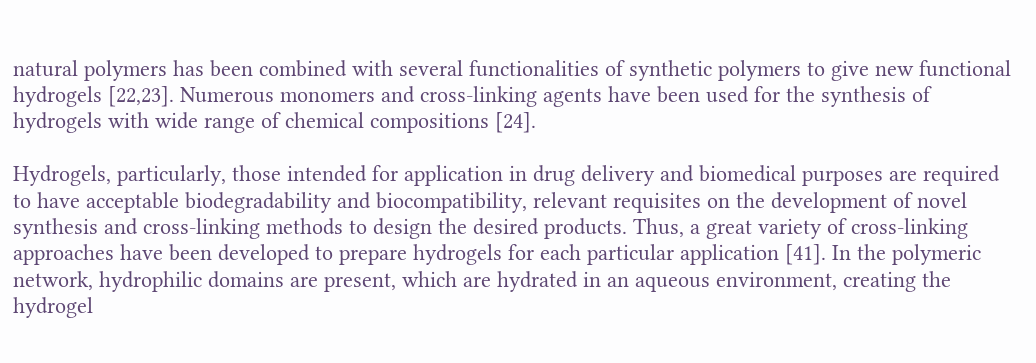natural polymers has been combined with several functionalities of synthetic polymers to give new functional hydrogels [22,23]. Numerous monomers and cross-linking agents have been used for the synthesis of hydrogels with wide range of chemical compositions [24].

Hydrogels, particularly, those intended for application in drug delivery and biomedical purposes are required to have acceptable biodegradability and biocompatibility, relevant requisites on the development of novel synthesis and cross-linking methods to design the desired products. Thus, a great variety of cross-linking approaches have been developed to prepare hydrogels for each particular application [41]. In the polymeric network, hydrophilic domains are present, which are hydrated in an aqueous environment, creating the hydrogel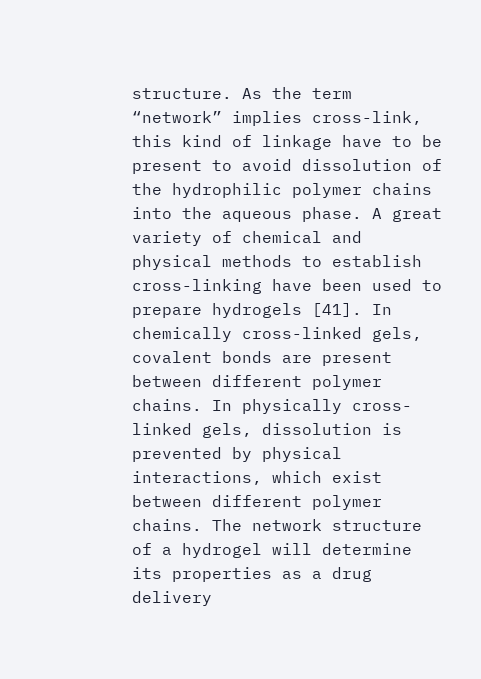structure. As the term “network” implies cross-link, this kind of linkage have to be present to avoid dissolution of the hydrophilic polymer chains into the aqueous phase. A great variety of chemical and physical methods to establish cross-linking have been used to prepare hydrogels [41]. In chemically cross-linked gels, covalent bonds are present between different polymer chains. In physically cross-linked gels, dissolution is prevented by physical interactions, which exist between different polymer chains. The network structure of a hydrogel will determine its properties as a drug delivery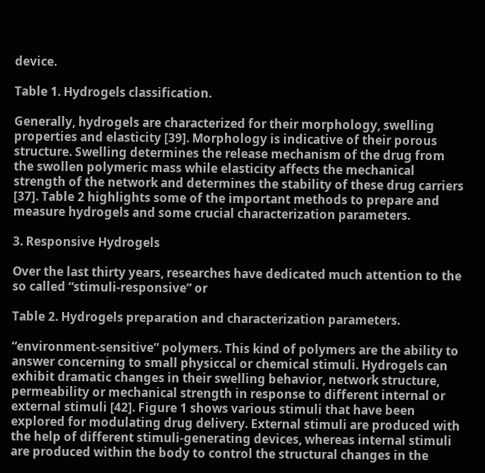device.

Table 1. Hydrogels classification.

Generally, hydrogels are characterized for their morphology, swelling properties and elasticity [39]. Morphology is indicative of their porous structure. Swelling determines the release mechanism of the drug from the swollen polymeric mass while elasticity affects the mechanical strength of the network and determines the stability of these drug carriers [37]. Table 2 highlights some of the important methods to prepare and measure hydrogels and some crucial characterization parameters.

3. Responsive Hydrogels

Over the last thirty years, researches have dedicated much attention to the so called “stimuli-responsive” or

Table 2. Hydrogels preparation and characterization parameters.

“environment-sensitive” polymers. This kind of polymers are the ability to answer concerning to small physiccal or chemical stimuli. Hydrogels can exhibit dramatic changes in their swelling behavior, network structure, permeability or mechanical strength in response to different internal or external stimuli [42]. Figure 1 shows various stimuli that have been explored for modulating drug delivery. External stimuli are produced with the help of different stimuli-generating devices, whereas internal stimuli are produced within the body to control the structural changes in the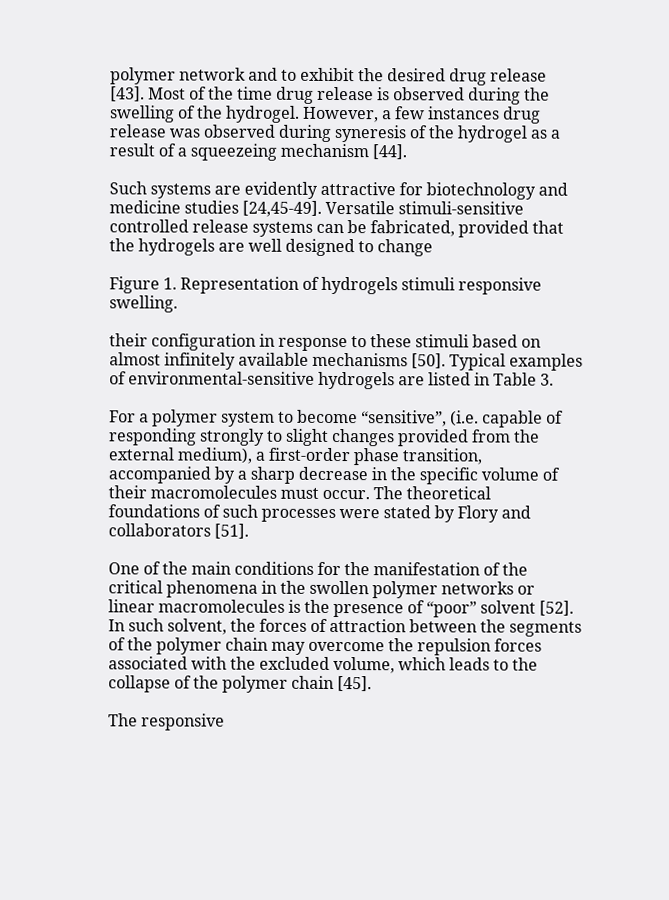polymer network and to exhibit the desired drug release [43]. Most of the time drug release is observed during the swelling of the hydrogel. However, a few instances drug release was observed during syneresis of the hydrogel as a result of a squeezeing mechanism [44].

Such systems are evidently attractive for biotechnology and medicine studies [24,45-49]. Versatile stimuli-sensitive controlled release systems can be fabricated, provided that the hydrogels are well designed to change

Figure 1. Representation of hydrogels stimuli responsive swelling.

their configuration in response to these stimuli based on almost infinitely available mechanisms [50]. Typical examples of environmental-sensitive hydrogels are listed in Table 3.

For a polymer system to become “sensitive”, (i.e. capable of responding strongly to slight changes provided from the external medium), a first-order phase transition, accompanied by a sharp decrease in the specific volume of their macromolecules must occur. The theoretical foundations of such processes were stated by Flory and collaborators [51].

One of the main conditions for the manifestation of the critical phenomena in the swollen polymer networks or linear macromolecules is the presence of “poor” solvent [52]. In such solvent, the forces of attraction between the segments of the polymer chain may overcome the repulsion forces associated with the excluded volume, which leads to the collapse of the polymer chain [45].

The responsive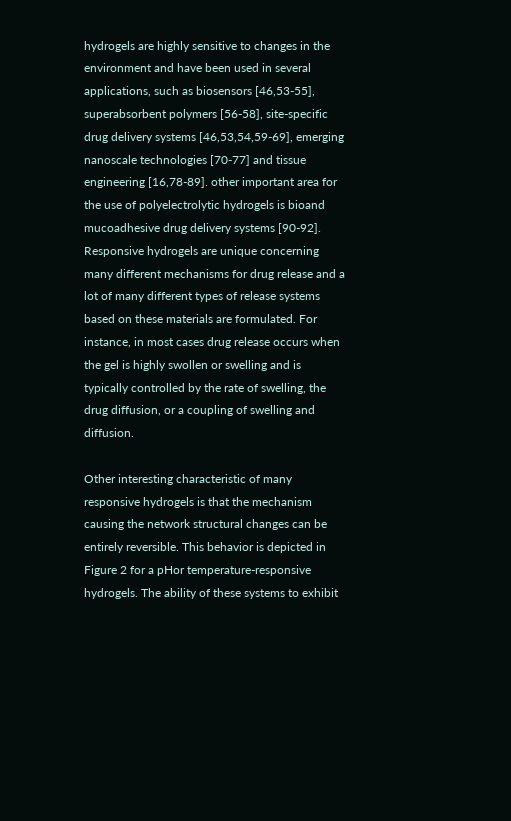hydrogels are highly sensitive to changes in the environment and have been used in several applications, such as biosensors [46,53-55], superabsorbent polymers [56-58], site-specific drug delivery systems [46,53,54,59-69], emerging nanoscale technologies [70-77] and tissue engineering [16,78-89]. other important area for the use of polyelectrolytic hydrogels is bioand mucoadhesive drug delivery systems [90-92]. Responsive hydrogels are unique concerning many different mechanisms for drug release and a lot of many different types of release systems based on these materials are formulated. For instance, in most cases drug release occurs when the gel is highly swollen or swelling and is typically controlled by the rate of swelling, the drug diffusion, or a coupling of swelling and diffusion.

Other interesting characteristic of many responsive hydrogels is that the mechanism causing the network structural changes can be entirely reversible. This behavior is depicted in Figure 2 for a pHor temperature-responsive hydrogels. The ability of these systems to exhibit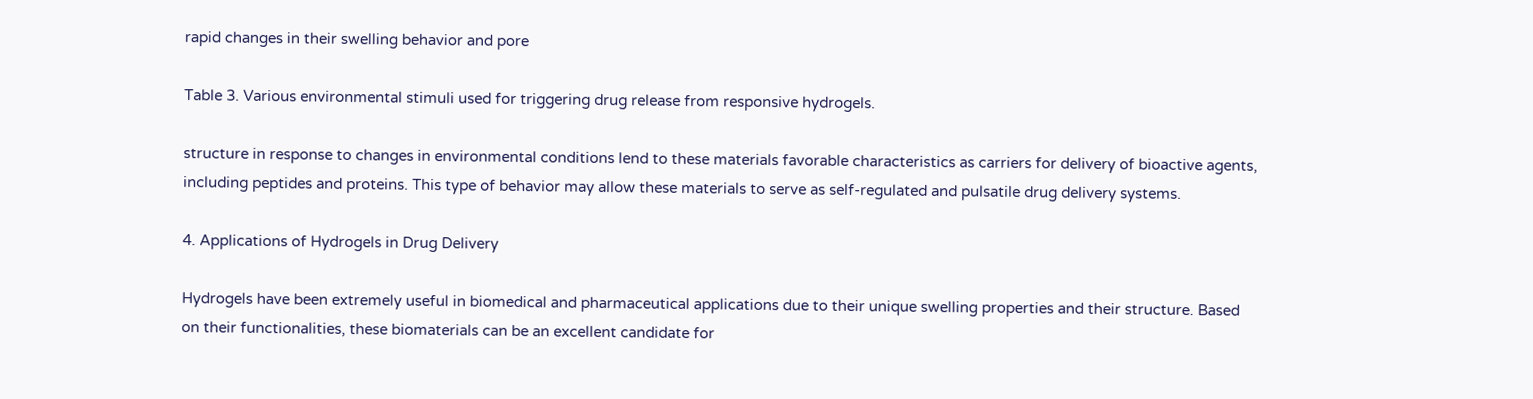rapid changes in their swelling behavior and pore

Table 3. Various environmental stimuli used for triggering drug release from responsive hydrogels.

structure in response to changes in environmental conditions lend to these materials favorable characteristics as carriers for delivery of bioactive agents, including peptides and proteins. This type of behavior may allow these materials to serve as self-regulated and pulsatile drug delivery systems.

4. Applications of Hydrogels in Drug Delivery

Hydrogels have been extremely useful in biomedical and pharmaceutical applications due to their unique swelling properties and their structure. Based on their functionalities, these biomaterials can be an excellent candidate for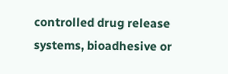controlled drug release systems, bioadhesive or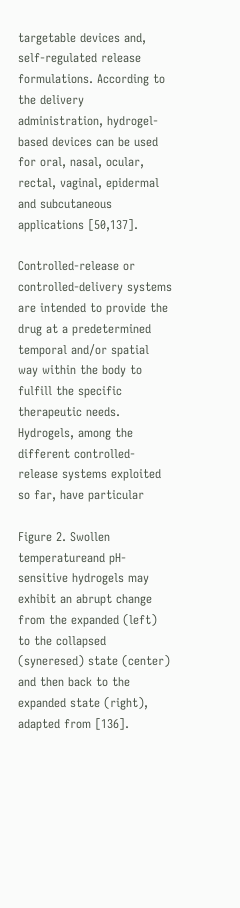targetable devices and, self-regulated release formulations. According to the delivery administration, hydrogel-based devices can be used for oral, nasal, ocular, rectal, vaginal, epidermal and subcutaneous applications [50,137].

Controlled-release or controlled-delivery systems are intended to provide the drug at a predetermined temporal and/or spatial way within the body to fulfill the specific therapeutic needs. Hydrogels, among the different controlled-release systems exploited so far, have particular

Figure 2. Swollen temperatureand pH-sensitive hydrogels may exhibit an abrupt change from the expanded (left) to the collapsed (syneresed) state (center) and then back to the expanded state (right), adapted from [136].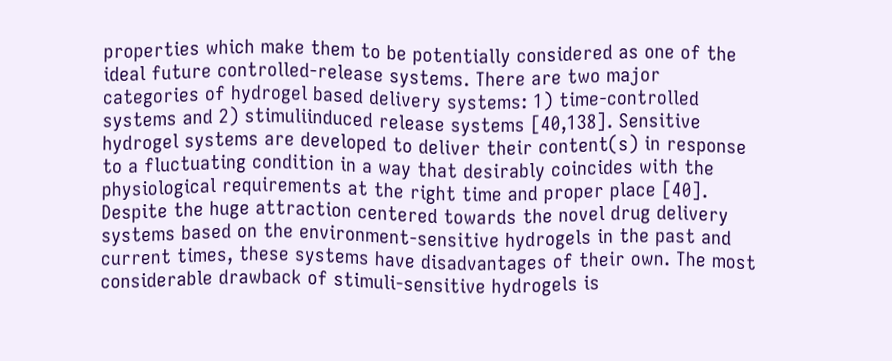properties which make them to be potentially considered as one of the ideal future controlled-release systems. There are two major categories of hydrogel based delivery systems: 1) time-controlled systems and 2) stimuliinduced release systems [40,138]. Sensitive hydrogel systems are developed to deliver their content(s) in response to a fluctuating condition in a way that desirably coincides with the physiological requirements at the right time and proper place [40]. Despite the huge attraction centered towards the novel drug delivery systems based on the environment-sensitive hydrogels in the past and current times, these systems have disadvantages of their own. The most considerable drawback of stimuli-sensitive hydrogels is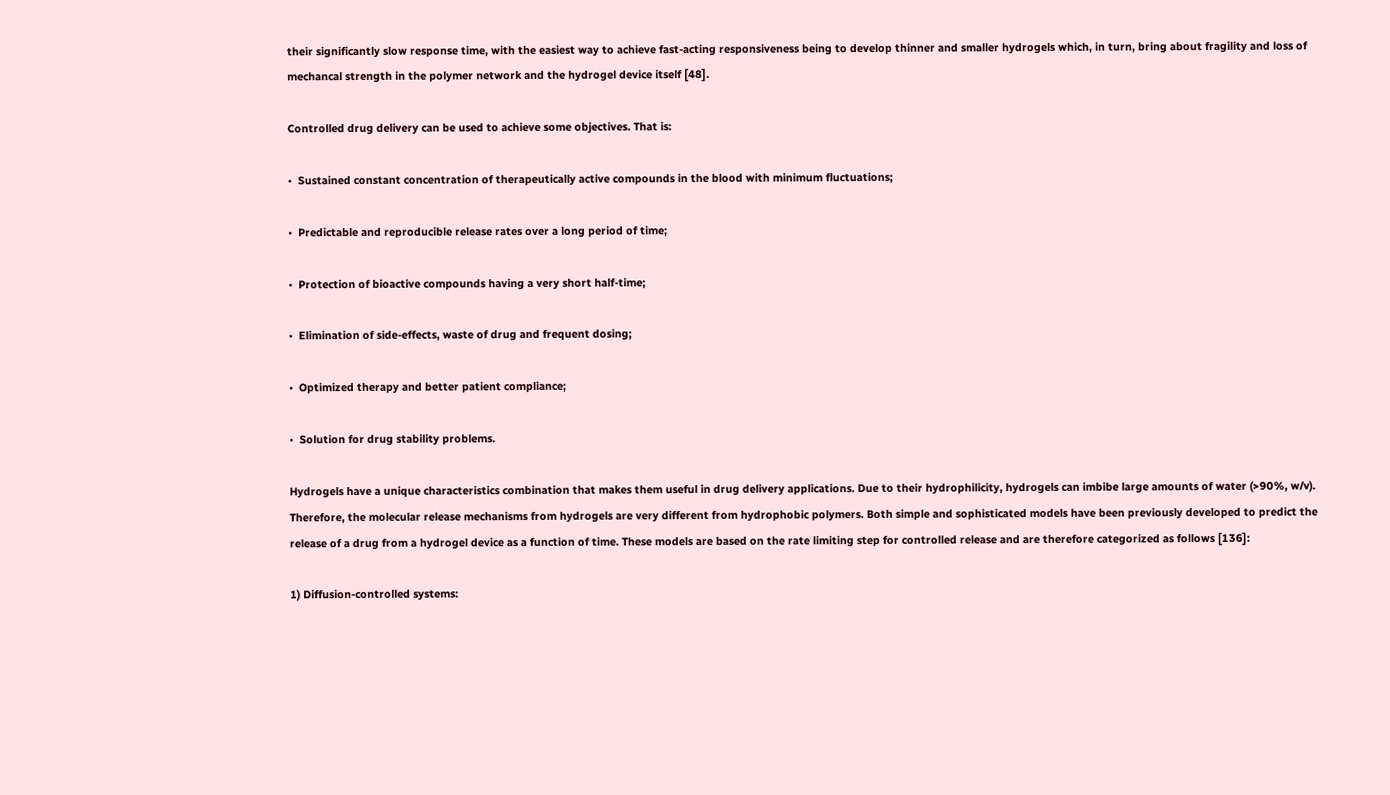their significantly slow response time, with the easiest way to achieve fast-acting responsiveness being to develop thinner and smaller hydrogels which, in turn, bring about fragility and loss of mechancal strength in the polymer network and the hydrogel device itself [48].

Controlled drug delivery can be used to achieve some objectives. That is:

•  Sustained constant concentration of therapeutically active compounds in the blood with minimum fluctuations;

•  Predictable and reproducible release rates over a long period of time;

•  Protection of bioactive compounds having a very short half-time;

•  Elimination of side-effects, waste of drug and frequent dosing;

•  Optimized therapy and better patient compliance;

•  Solution for drug stability problems.

Hydrogels have a unique characteristics combination that makes them useful in drug delivery applications. Due to their hydrophilicity, hydrogels can imbibe large amounts of water (>90%, w/v). Therefore, the molecular release mechanisms from hydrogels are very different from hydrophobic polymers. Both simple and sophisticated models have been previously developed to predict the release of a drug from a hydrogel device as a function of time. These models are based on the rate limiting step for controlled release and are therefore categorized as follows [136]:

1) Diffusion-controlled systems: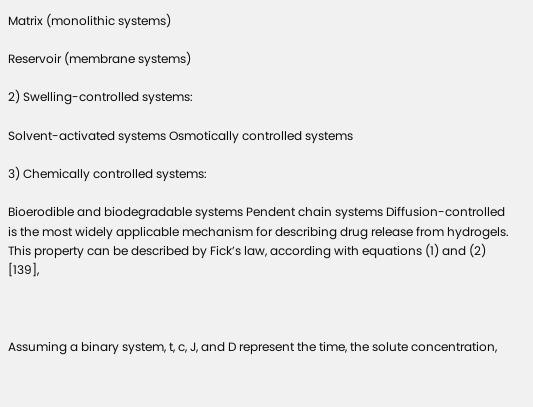Matrix (monolithic systems)

Reservoir (membrane systems)

2) Swelling-controlled systems:

Solvent-activated systems Osmotically controlled systems

3) Chemically controlled systems:

Bioerodible and biodegradable systems Pendent chain systems Diffusion-controlled is the most widely applicable mechanism for describing drug release from hydrogels. This property can be described by Fick’s law, according with equations (1) and (2) [139],



Assuming a binary system, t, c, J, and D represent the time, the solute concentration,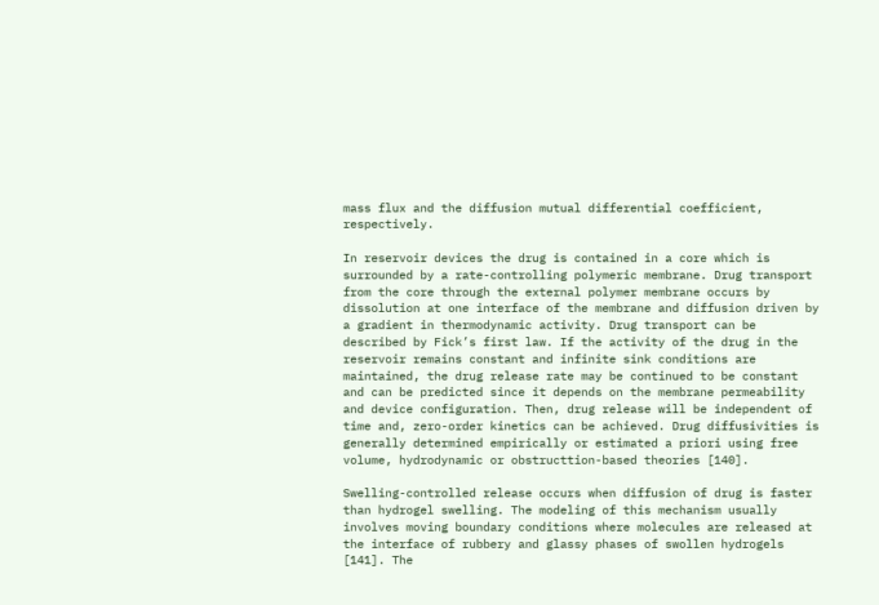mass flux and the diffusion mutual differential coefficient, respectively.

In reservoir devices the drug is contained in a core which is surrounded by a rate-controlling polymeric membrane. Drug transport from the core through the external polymer membrane occurs by dissolution at one interface of the membrane and diffusion driven by a gradient in thermodynamic activity. Drug transport can be described by Fick’s first law. If the activity of the drug in the reservoir remains constant and infinite sink conditions are maintained, the drug release rate may be continued to be constant and can be predicted since it depends on the membrane permeability and device configuration. Then, drug release will be independent of time and, zero-order kinetics can be achieved. Drug diffusivities is generally determined empirically or estimated a priori using free volume, hydrodynamic or obstructtion-based theories [140].

Swelling-controlled release occurs when diffusion of drug is faster than hydrogel swelling. The modeling of this mechanism usually involves moving boundary conditions where molecules are released at the interface of rubbery and glassy phases of swollen hydrogels [141]. The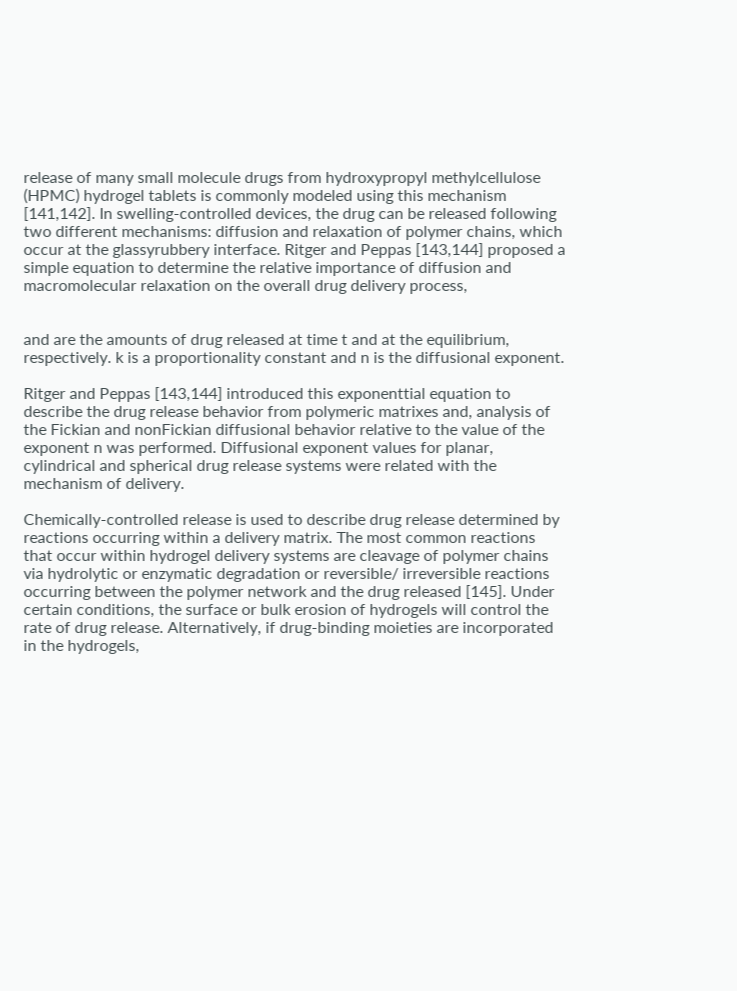release of many small molecule drugs from hydroxypropyl methylcellulose (HPMC) hydrogel tablets is commonly modeled using this mechanism [141,142]. In swelling-controlled devices, the drug can be released following two different mechanisms: diffusion and relaxation of polymer chains, which occur at the glassyrubbery interface. Ritger and Peppas [143,144] proposed a simple equation to determine the relative importance of diffusion and macromolecular relaxation on the overall drug delivery process,


and are the amounts of drug released at time t and at the equilibrium, respectively. k is a proportionality constant and n is the diffusional exponent.

Ritger and Peppas [143,144] introduced this exponenttial equation to describe the drug release behavior from polymeric matrixes and, analysis of the Fickian and nonFickian diffusional behavior relative to the value of the exponent n was performed. Diffusional exponent values for planar, cylindrical and spherical drug release systems were related with the mechanism of delivery.

Chemically-controlled release is used to describe drug release determined by reactions occurring within a delivery matrix. The most common reactions that occur within hydrogel delivery systems are cleavage of polymer chains via hydrolytic or enzymatic degradation or reversible/ irreversible reactions occurring between the polymer network and the drug released [145]. Under certain conditions, the surface or bulk erosion of hydrogels will control the rate of drug release. Alternatively, if drug-binding moieties are incorporated in the hydrogels,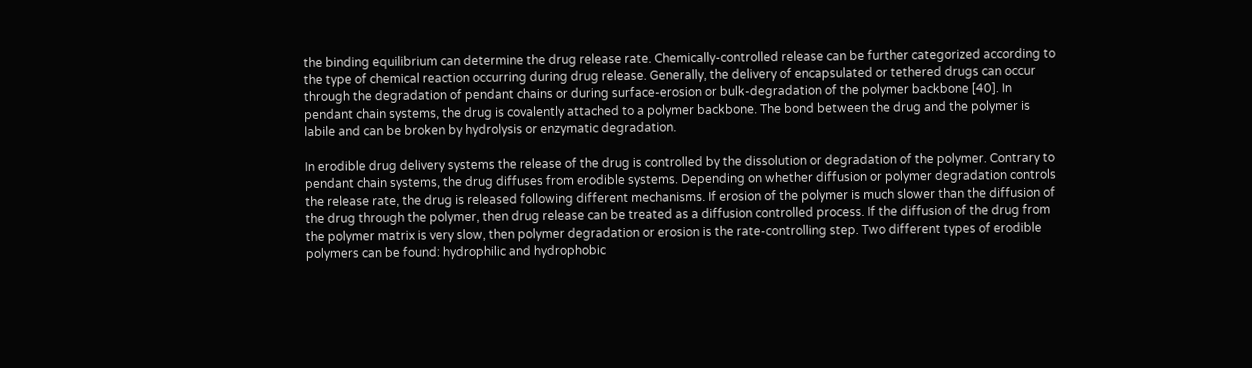the binding equilibrium can determine the drug release rate. Chemically-controlled release can be further categorized according to the type of chemical reaction occurring during drug release. Generally, the delivery of encapsulated or tethered drugs can occur through the degradation of pendant chains or during surface-erosion or bulk-degradation of the polymer backbone [40]. In pendant chain systems, the drug is covalently attached to a polymer backbone. The bond between the drug and the polymer is labile and can be broken by hydrolysis or enzymatic degradation.

In erodible drug delivery systems the release of the drug is controlled by the dissolution or degradation of the polymer. Contrary to pendant chain systems, the drug diffuses from erodible systems. Depending on whether diffusion or polymer degradation controls the release rate, the drug is released following different mechanisms. If erosion of the polymer is much slower than the diffusion of the drug through the polymer, then drug release can be treated as a diffusion controlled process. If the diffusion of the drug from the polymer matrix is very slow, then polymer degradation or erosion is the rate-controlling step. Two different types of erodible polymers can be found: hydrophilic and hydrophobic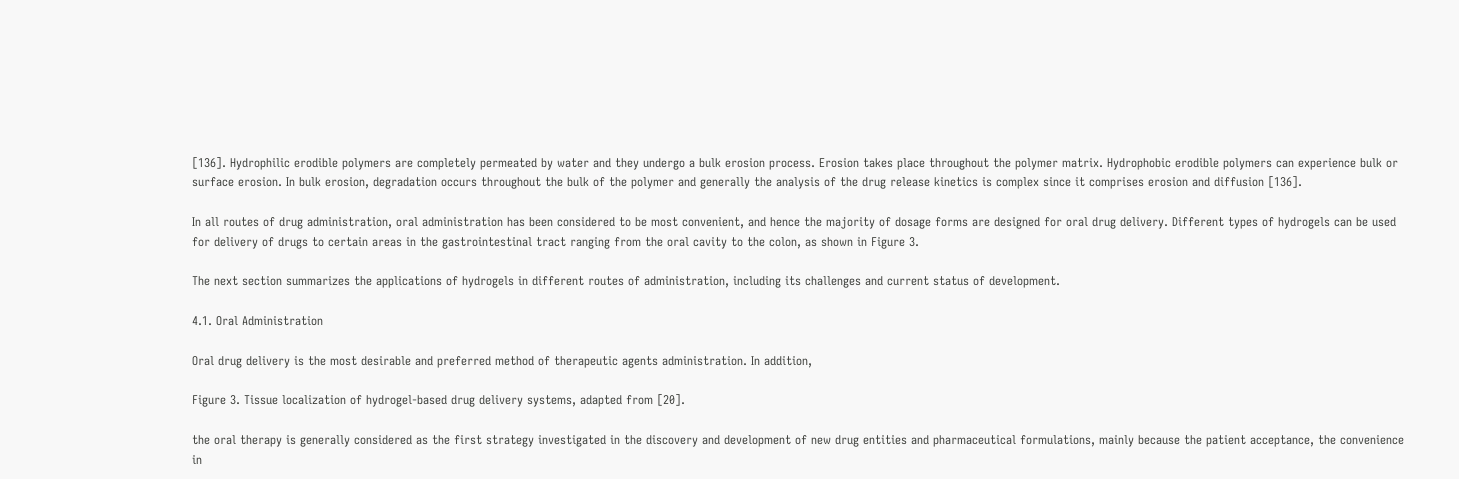[136]. Hydrophilic erodible polymers are completely permeated by water and they undergo a bulk erosion process. Erosion takes place throughout the polymer matrix. Hydrophobic erodible polymers can experience bulk or surface erosion. In bulk erosion, degradation occurs throughout the bulk of the polymer and generally the analysis of the drug release kinetics is complex since it comprises erosion and diffusion [136].

In all routes of drug administration, oral administration has been considered to be most convenient, and hence the majority of dosage forms are designed for oral drug delivery. Different types of hydrogels can be used for delivery of drugs to certain areas in the gastrointestinal tract ranging from the oral cavity to the colon, as shown in Figure 3.

The next section summarizes the applications of hydrogels in different routes of administration, including its challenges and current status of development.

4.1. Oral Administration

Oral drug delivery is the most desirable and preferred method of therapeutic agents administration. In addition,

Figure 3. Tissue localization of hydrogel-based drug delivery systems, adapted from [20].

the oral therapy is generally considered as the first strategy investigated in the discovery and development of new drug entities and pharmaceutical formulations, mainly because the patient acceptance, the convenience in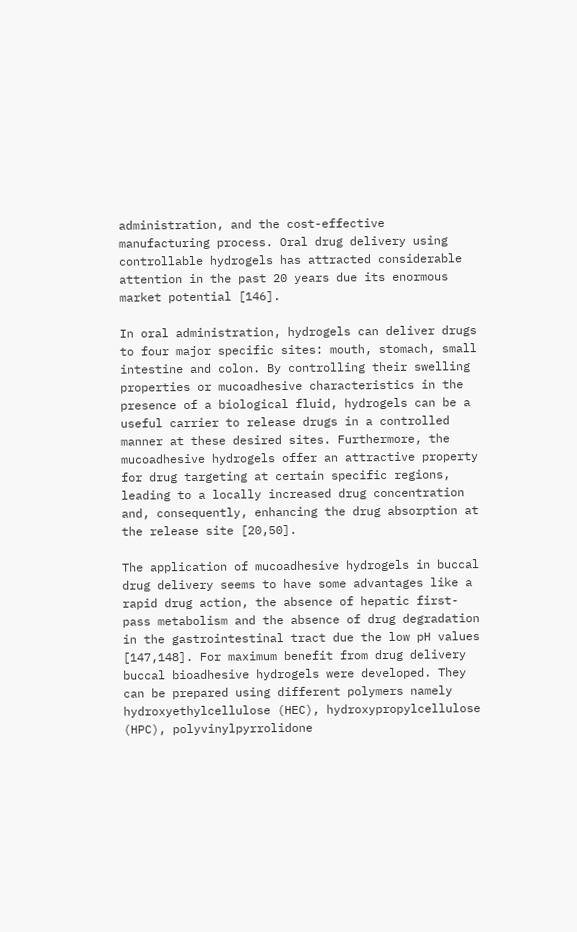administration, and the cost-effective manufacturing process. Oral drug delivery using controllable hydrogels has attracted considerable attention in the past 20 years due its enormous market potential [146].

In oral administration, hydrogels can deliver drugs to four major specific sites: mouth, stomach, small intestine and colon. By controlling their swelling properties or mucoadhesive characteristics in the presence of a biological fluid, hydrogels can be a useful carrier to release drugs in a controlled manner at these desired sites. Furthermore, the mucoadhesive hydrogels offer an attractive property for drug targeting at certain specific regions, leading to a locally increased drug concentration and, consequently, enhancing the drug absorption at the release site [20,50].

The application of mucoadhesive hydrogels in buccal drug delivery seems to have some advantages like a rapid drug action, the absence of hepatic first-pass metabolism and the absence of drug degradation in the gastrointestinal tract due the low pH values [147,148]. For maximum benefit from drug delivery buccal bioadhesive hydrogels were developed. They can be prepared using different polymers namely hydroxyethylcellulose (HEC), hydroxypropylcellulose (HPC), polyvinylpyrrolidone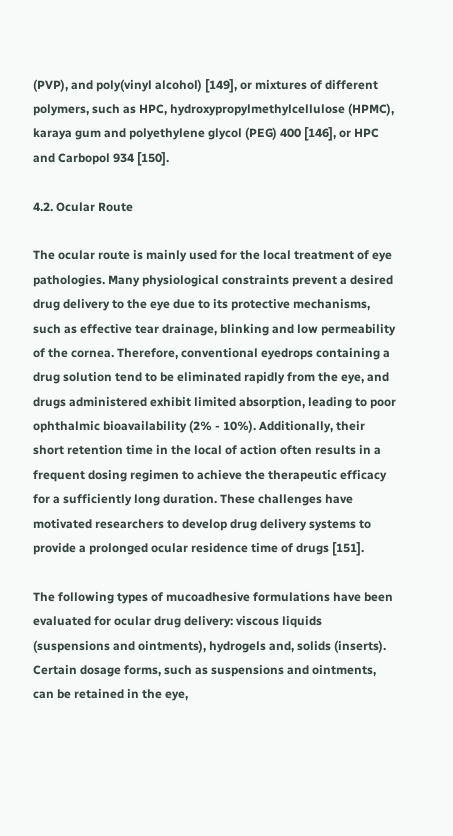(PVP), and poly(vinyl alcohol) [149], or mixtures of different polymers, such as HPC, hydroxypropylmethylcellulose (HPMC), karaya gum and polyethylene glycol (PEG) 400 [146], or HPC and Carbopol 934 [150].

4.2. Ocular Route

The ocular route is mainly used for the local treatment of eye pathologies. Many physiological constraints prevent a desired drug delivery to the eye due to its protective mechanisms, such as effective tear drainage, blinking and low permeability of the cornea. Therefore, conventional eyedrops containing a drug solution tend to be eliminated rapidly from the eye, and drugs administered exhibit limited absorption, leading to poor ophthalmic bioavailability (2% - 10%). Additionally, their short retention time in the local of action often results in a frequent dosing regimen to achieve the therapeutic efficacy for a sufficiently long duration. These challenges have motivated researchers to develop drug delivery systems to provide a prolonged ocular residence time of drugs [151].

The following types of mucoadhesive formulations have been evaluated for ocular drug delivery: viscous liquids (suspensions and ointments), hydrogels and, solids (inserts). Certain dosage forms, such as suspensions and ointments, can be retained in the eye,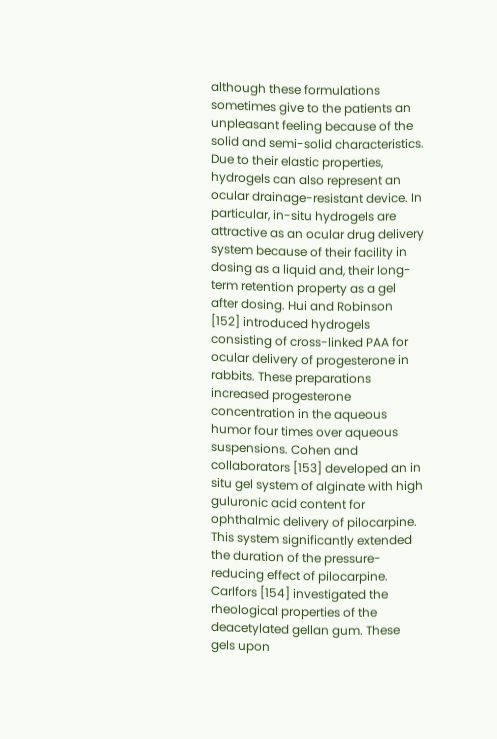although these formulations sometimes give to the patients an unpleasant feeling because of the solid and semi-solid characteristics. Due to their elastic properties, hydrogels can also represent an ocular drainage-resistant device. In particular, in-situ hydrogels are attractive as an ocular drug delivery system because of their facility in dosing as a liquid and, their long-term retention property as a gel after dosing. Hui and Robinson [152] introduced hydrogels consisting of cross-linked PAA for ocular delivery of progesterone in rabbits. These preparations increased progesterone concentration in the aqueous humor four times over aqueous suspensions. Cohen and collaborators [153] developed an in situ gel system of alginate with high guluronic acid content for ophthalmic delivery of pilocarpine. This system significantly extended the duration of the pressure-reducing effect of pilocarpine. Carlfors [154] investigated the rheological properties of the deacetylated gellan gum. These gels upon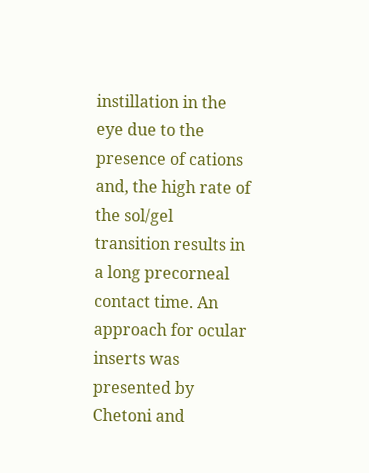instillation in the eye due to the presence of cations and, the high rate of the sol/gel transition results in a long precorneal contact time. An approach for ocular inserts was presented by Chetoni and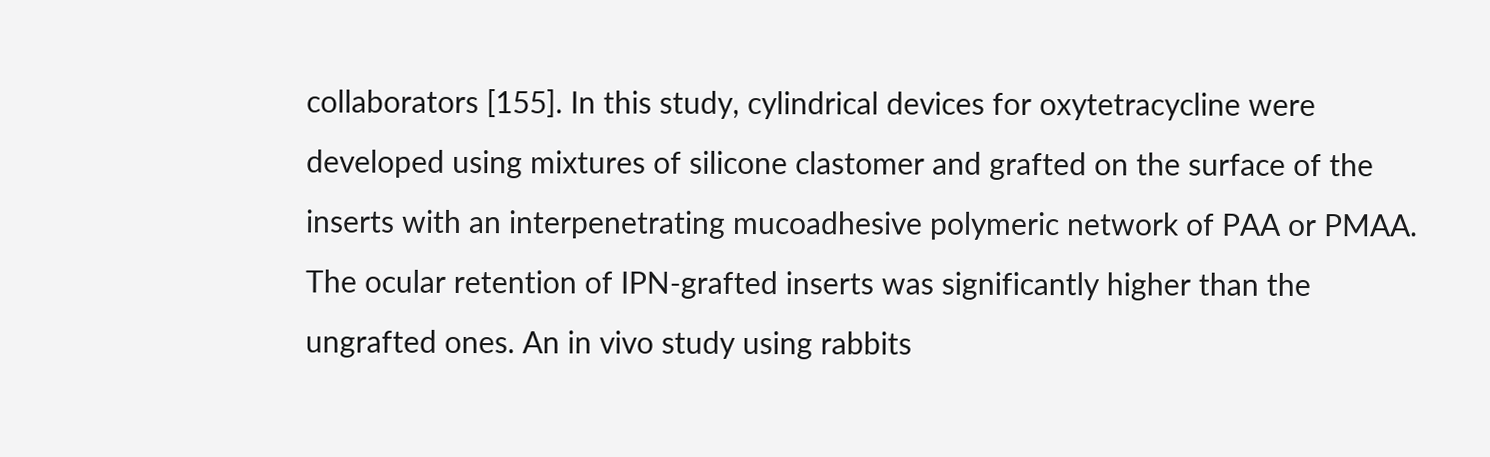collaborators [155]. In this study, cylindrical devices for oxytetracycline were developed using mixtures of silicone clastomer and grafted on the surface of the inserts with an interpenetrating mucoadhesive polymeric network of PAA or PMAA. The ocular retention of IPN-grafted inserts was significantly higher than the ungrafted ones. An in vivo study using rabbits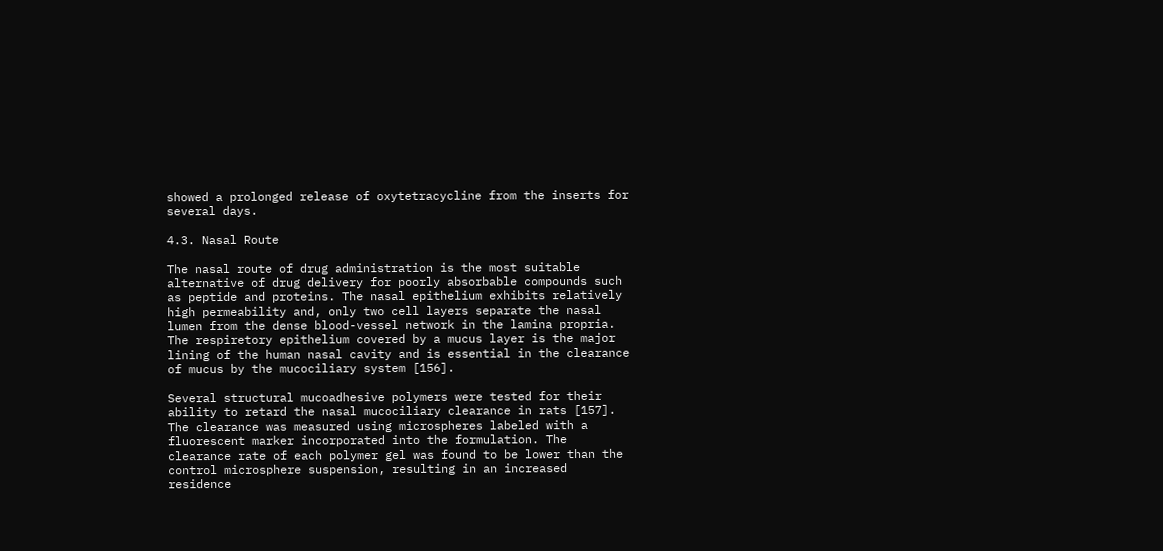showed a prolonged release of oxytetracycline from the inserts for several days.

4.3. Nasal Route

The nasal route of drug administration is the most suitable alternative of drug delivery for poorly absorbable compounds such as peptide and proteins. The nasal epithelium exhibits relatively high permeability and, only two cell layers separate the nasal lumen from the dense blood-vessel network in the lamina propria. The respiretory epithelium covered by a mucus layer is the major lining of the human nasal cavity and is essential in the clearance of mucus by the mucociliary system [156].

Several structural mucoadhesive polymers were tested for their ability to retard the nasal mucociliary clearance in rats [157]. The clearance was measured using microspheres labeled with a fluorescent marker incorporated into the formulation. The clearance rate of each polymer gel was found to be lower than the control microsphere suspension, resulting in an increased residence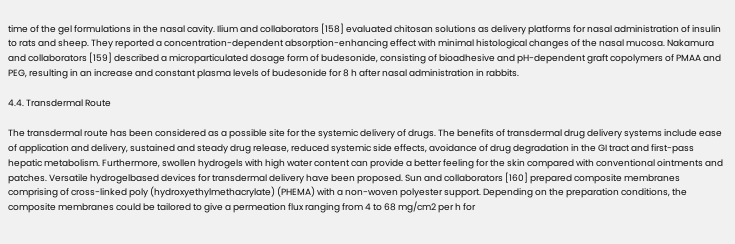time of the gel formulations in the nasal cavity. Ilium and collaborators [158] evaluated chitosan solutions as delivery platforms for nasal administration of insulin to rats and sheep. They reported a concentration-dependent absorption-enhancing effect with minimal histological changes of the nasal mucosa. Nakamura and collaborators [159] described a microparticulated dosage form of budesonide, consisting of bioadhesive and pH-dependent graft copolymers of PMAA and PEG, resulting in an increase and constant plasma levels of budesonide for 8 h after nasal administration in rabbits.

4.4. Transdermal Route

The transdermal route has been considered as a possible site for the systemic delivery of drugs. The benefits of transdermal drug delivery systems include ease of application and delivery, sustained and steady drug release, reduced systemic side effects, avoidance of drug degradation in the GI tract and first-pass hepatic metabolism. Furthermore, swollen hydrogels with high water content can provide a better feeling for the skin compared with conventional ointments and patches. Versatile hydrogelbased devices for transdermal delivery have been proposed. Sun and collaborators [160] prepared composite membranes comprising of cross-linked poly (hydroxyethylmethacrylate) (PHEMA) with a non-woven polyester support. Depending on the preparation conditions, the composite membranes could be tailored to give a permeation flux ranging from 4 to 68 mg/cm2 per h for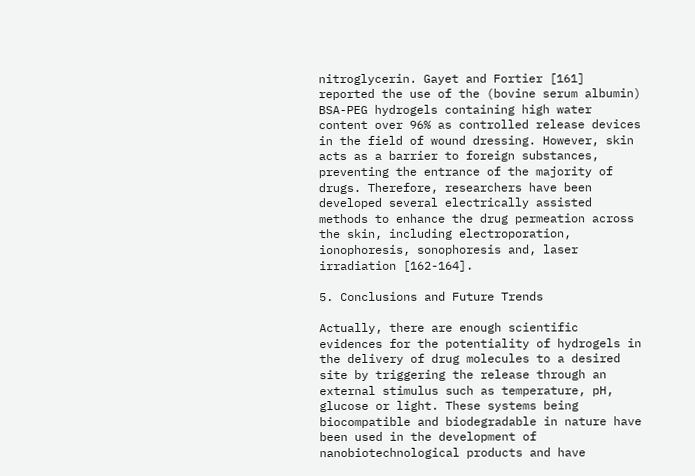nitroglycerin. Gayet and Fortier [161] reported the use of the (bovine serum albumin) BSA-PEG hydrogels containing high water content over 96% as controlled release devices in the field of wound dressing. However, skin acts as a barrier to foreign substances, preventing the entrance of the majority of drugs. Therefore, researchers have been developed several electrically assisted methods to enhance the drug permeation across the skin, including electroporation, ionophoresis, sonophoresis and, laser irradiation [162-164].

5. Conclusions and Future Trends

Actually, there are enough scientific evidences for the potentiality of hydrogels in the delivery of drug molecules to a desired site by triggering the release through an external stimulus such as temperature, pH, glucose or light. These systems being biocompatible and biodegradable in nature have been used in the development of nanobiotechnological products and have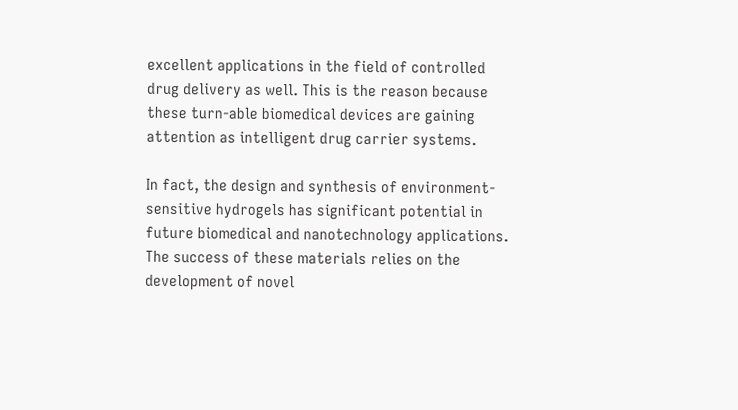excellent applications in the field of controlled drug delivery as well. This is the reason because these turn-able biomedical devices are gaining attention as intelligent drug carrier systems.

In fact, the design and synthesis of environment-sensitive hydrogels has significant potential in future biomedical and nanotechnology applications. The success of these materials relies on the development of novel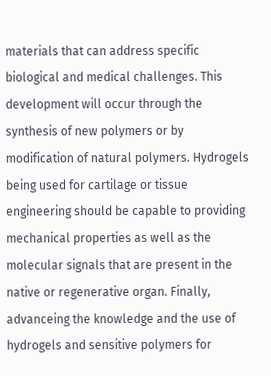materials that can address specific biological and medical challenges. This development will occur through the synthesis of new polymers or by modification of natural polymers. Hydrogels being used for cartilage or tissue engineering should be capable to providing mechanical properties as well as the molecular signals that are present in the native or regenerative organ. Finally, advanceing the knowledge and the use of hydrogels and sensitive polymers for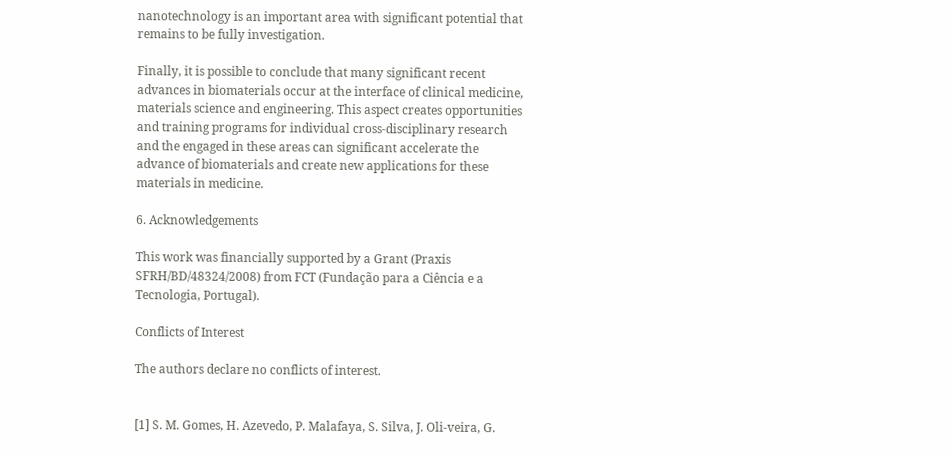nanotechnology is an important area with significant potential that remains to be fully investigation.

Finally, it is possible to conclude that many significant recent advances in biomaterials occur at the interface of clinical medicine, materials science and engineering. This aspect creates opportunities and training programs for individual cross-disciplinary research and the engaged in these areas can significant accelerate the advance of biomaterials and create new applications for these materials in medicine.

6. Acknowledgements

This work was financially supported by a Grant (Praxis SFRH/BD/48324/2008) from FCT (Fundação para a Ciência e a Tecnologia, Portugal).

Conflicts of Interest

The authors declare no conflicts of interest.


[1] S. M. Gomes, H. Azevedo, P. Malafaya, S. Silva, J. Oli-veira, G.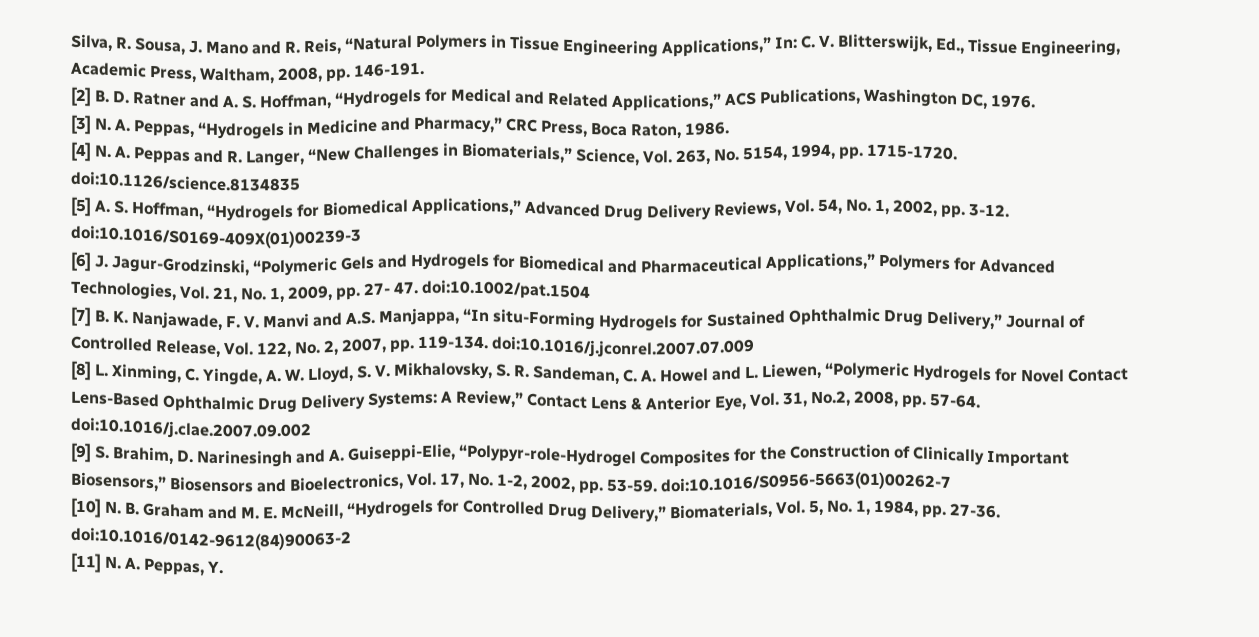Silva, R. Sousa, J. Mano and R. Reis, “Natural Polymers in Tissue Engineering Applications,” In: C. V. Blitterswijk, Ed., Tissue Engineering, Academic Press, Waltham, 2008, pp. 146-191.
[2] B. D. Ratner and A. S. Hoffman, “Hydrogels for Medical and Related Applications,” ACS Publications, Washington DC, 1976.
[3] N. A. Peppas, “Hydrogels in Medicine and Pharmacy,” CRC Press, Boca Raton, 1986.
[4] N. A. Peppas and R. Langer, “New Challenges in Biomaterials,” Science, Vol. 263, No. 5154, 1994, pp. 1715-1720. doi:10.1126/science.8134835
[5] A. S. Hoffman, “Hydrogels for Biomedical Applications,” Advanced Drug Delivery Reviews, Vol. 54, No. 1, 2002, pp. 3-12. doi:10.1016/S0169-409X(01)00239-3
[6] J. Jagur-Grodzinski, “Polymeric Gels and Hydrogels for Biomedical and Pharmaceutical Applications,” Polymers for Advanced Technologies, Vol. 21, No. 1, 2009, pp. 27- 47. doi:10.1002/pat.1504
[7] B. K. Nanjawade, F. V. Manvi and A.S. Manjappa, “In situ-Forming Hydrogels for Sustained Ophthalmic Drug Delivery,” Journal of Controlled Release, Vol. 122, No. 2, 2007, pp. 119-134. doi:10.1016/j.jconrel.2007.07.009
[8] L. Xinming, C. Yingde, A. W. Lloyd, S. V. Mikhalovsky, S. R. Sandeman, C. A. Howel and L. Liewen, “Polymeric Hydrogels for Novel Contact Lens-Based Ophthalmic Drug Delivery Systems: A Review,” Contact Lens & Anterior Eye, Vol. 31, No.2, 2008, pp. 57-64. doi:10.1016/j.clae.2007.09.002
[9] S. Brahim, D. Narinesingh and A. Guiseppi-Elie, “Polypyr-role-Hydrogel Composites for the Construction of Clinically Important Biosensors,” Biosensors and Bioelectronics, Vol. 17, No. 1-2, 2002, pp. 53-59. doi:10.1016/S0956-5663(01)00262-7
[10] N. B. Graham and M. E. McNeill, “Hydrogels for Controlled Drug Delivery,” Biomaterials, Vol. 5, No. 1, 1984, pp. 27-36. doi:10.1016/0142-9612(84)90063-2
[11] N. A. Peppas, Y.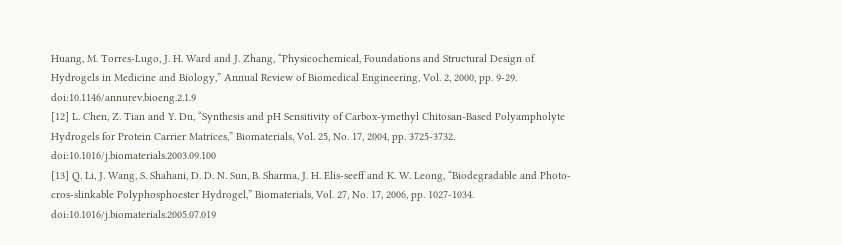Huang, M. Torres-Lugo, J. H. Ward and J. Zhang, “Physicochemical, Foundations and Structural Design of Hydrogels in Medicine and Biology,” Annual Review of Biomedical Engineering, Vol. 2, 2000, pp. 9-29. doi:10.1146/annurev.bioeng.2.1.9
[12] L. Chen, Z. Tian and Y. Du, “Synthesis and pH Sensitivity of Carbox-ymethyl Chitosan-Based Polyampholyte Hydrogels for Protein Carrier Matrices,” Biomaterials, Vol. 25, No. 17, 2004, pp. 3725-3732. doi:10.1016/j.biomaterials.2003.09.100
[13] Q. Li, J. Wang, S. Shahani, D. D. N. Sun, B. Sharma, J. H. Elis-seeff and K. W. Leong, “Biodegradable and Photo-cros-slinkable Polyphosphoester Hydrogel,” Biomaterials, Vol. 27, No. 17, 2006, pp. 1027-1034. doi:10.1016/j.biomaterials.2005.07.019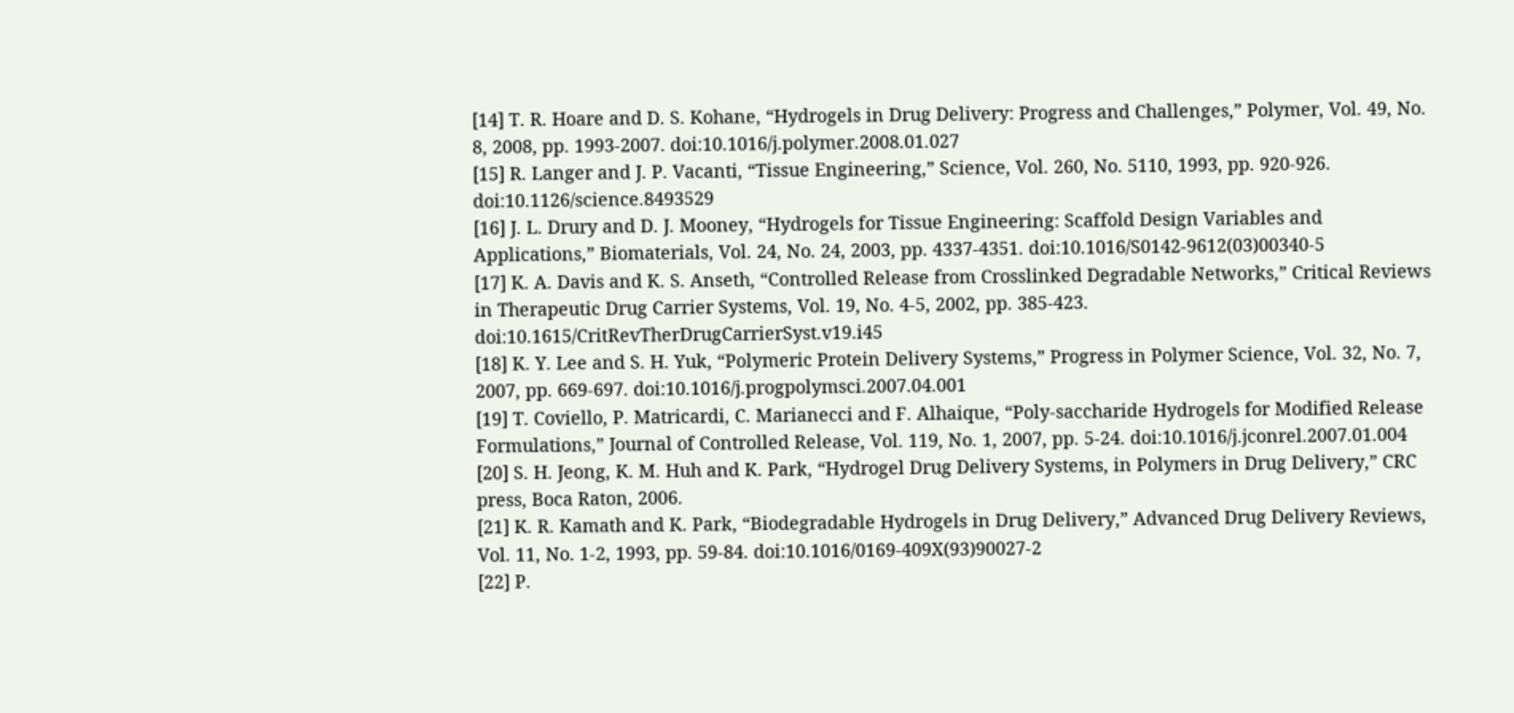[14] T. R. Hoare and D. S. Kohane, “Hydrogels in Drug Delivery: Progress and Challenges,” Polymer, Vol. 49, No. 8, 2008, pp. 1993-2007. doi:10.1016/j.polymer.2008.01.027
[15] R. Langer and J. P. Vacanti, “Tissue Engineering,” Science, Vol. 260, No. 5110, 1993, pp. 920-926. doi:10.1126/science.8493529
[16] J. L. Drury and D. J. Mooney, “Hydrogels for Tissue Engineering: Scaffold Design Variables and Applications,” Biomaterials, Vol. 24, No. 24, 2003, pp. 4337-4351. doi:10.1016/S0142-9612(03)00340-5
[17] K. A. Davis and K. S. Anseth, “Controlled Release from Crosslinked Degradable Networks,” Critical Reviews in Therapeutic Drug Carrier Systems, Vol. 19, No. 4-5, 2002, pp. 385-423. doi:10.1615/CritRevTherDrugCarrierSyst.v19.i45
[18] K. Y. Lee and S. H. Yuk, “Polymeric Protein Delivery Systems,” Progress in Polymer Science, Vol. 32, No. 7, 2007, pp. 669-697. doi:10.1016/j.progpolymsci.2007.04.001
[19] T. Coviello, P. Matricardi, C. Marianecci and F. Alhaique, “Poly-saccharide Hydrogels for Modified Release Formulations,” Journal of Controlled Release, Vol. 119, No. 1, 2007, pp. 5-24. doi:10.1016/j.jconrel.2007.01.004
[20] S. H. Jeong, K. M. Huh and K. Park, “Hydrogel Drug Delivery Systems, in Polymers in Drug Delivery,” CRC press, Boca Raton, 2006.
[21] K. R. Kamath and K. Park, “Biodegradable Hydrogels in Drug Delivery,” Advanced Drug Delivery Reviews, Vol. 11, No. 1-2, 1993, pp. 59-84. doi:10.1016/0169-409X(93)90027-2
[22] P.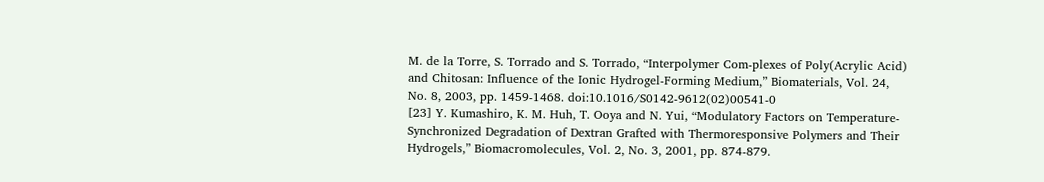M. de la Torre, S. Torrado and S. Torrado, “Interpolymer Com-plexes of Poly(Acrylic Acid) and Chitosan: Influence of the Ionic Hydrogel-Forming Medium,” Biomaterials, Vol. 24, No. 8, 2003, pp. 1459-1468. doi:10.1016/S0142-9612(02)00541-0
[23] Y. Kumashiro, K. M. Huh, T. Ooya and N. Yui, “Modulatory Factors on Temperature-Synchronized Degradation of Dextran Grafted with Thermoresponsive Polymers and Their Hydrogels,” Biomacromolecules, Vol. 2, No. 3, 2001, pp. 874-879.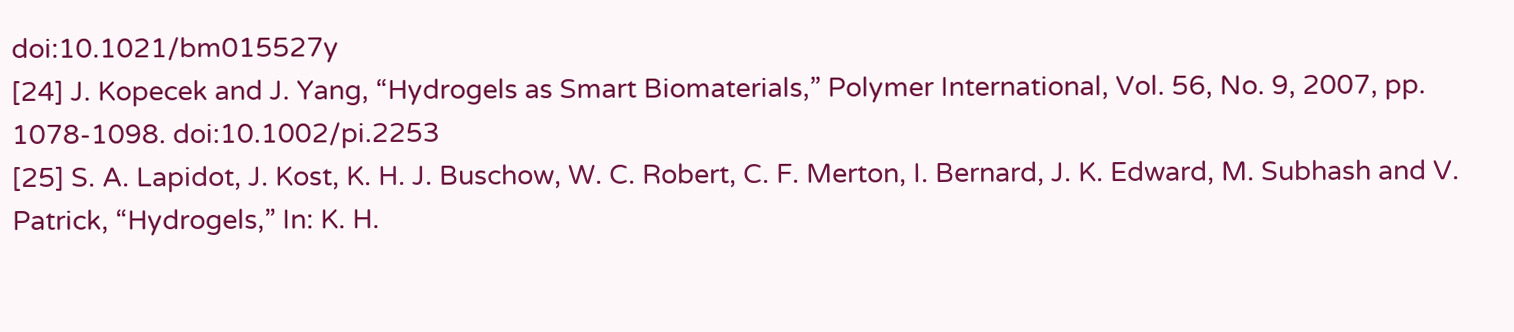doi:10.1021/bm015527y
[24] J. Kopecek and J. Yang, “Hydrogels as Smart Biomaterials,” Polymer International, Vol. 56, No. 9, 2007, pp. 1078-1098. doi:10.1002/pi.2253
[25] S. A. Lapidot, J. Kost, K. H. J. Buschow, W. C. Robert, C. F. Merton, I. Bernard, J. K. Edward, M. Subhash and V. Patrick, “Hydrogels,” In: K. H.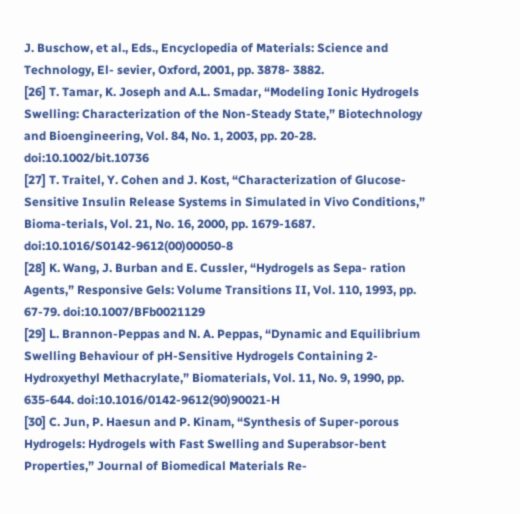J. Buschow, et al., Eds., Encyclopedia of Materials: Science and Technology, El- sevier, Oxford, 2001, pp. 3878- 3882.
[26] T. Tamar, K. Joseph and A.L. Smadar, “Modeling Ionic Hydrogels Swelling: Characterization of the Non-Steady State,” Biotechnology and Bioengineering, Vol. 84, No. 1, 2003, pp. 20-28. doi:10.1002/bit.10736
[27] T. Traitel, Y. Cohen and J. Kost, “Characterization of Glucose-Sensitive Insulin Release Systems in Simulated in Vivo Conditions,” Bioma-terials, Vol. 21, No. 16, 2000, pp. 1679-1687. doi:10.1016/S0142-9612(00)00050-8
[28] K. Wang, J. Burban and E. Cussler, “Hydrogels as Sepa- ration Agents,” Responsive Gels: Volume Transitions II, Vol. 110, 1993, pp. 67-79. doi:10.1007/BFb0021129
[29] L. Brannon-Peppas and N. A. Peppas, “Dynamic and Equilibrium Swelling Behaviour of pH-Sensitive Hydrogels Containing 2-Hydroxyethyl Methacrylate,” Biomaterials, Vol. 11, No. 9, 1990, pp. 635-644. doi:10.1016/0142-9612(90)90021-H
[30] C. Jun, P. Haesun and P. Kinam, “Synthesis of Super-porous Hydrogels: Hydrogels with Fast Swelling and Superabsor-bent Properties,” Journal of Biomedical Materials Re-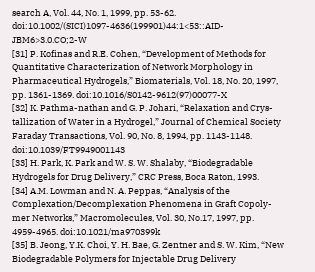search A, Vol. 44, No. 1, 1999, pp. 53-62. doi:10.1002/(SICI)1097-4636(199901)44:1<53::AID-JBM6>3.0.CO;2-W
[31] P. Kofinas and R.E. Cohen, “Development of Methods for Quantitative Characterization of Network Morphology in Pharmaceutical Hydrogels,” Biomaterials, Vol. 18, No. 20, 1997, pp. 1361-1369. doi:10.1016/S0142-9612(97)00077-X
[32] K. Pathma-nathan and G. P. Johari, “Relaxation and Crys- tallization of Water in a Hydrogel,” Journal of Chemical Society Faraday Transactions, Vol. 90, No. 8, 1994, pp. 1143-1148. doi:10.1039/FT9949001143
[33] H. Park, K. Park and W. S. W. Shalaby, “Biodegradable Hydrogels for Drug Delivery,” CRC Press, Boca Raton, 1993.
[34] A.M. Lowman and N. A. Peppas, “Analysis of the Complexation/Decomplexation Phenomena in Graft Copoly- mer Networks,” Macromolecules, Vol. 30, No.17, 1997, pp. 4959-4965. doi:10.1021/ma970399k
[35] B. Jeong, Y.K. Choi, Y. H. Bae, G. Zentner and S. W. Kim, “New Biodegradable Polymers for Injectable Drug Delivery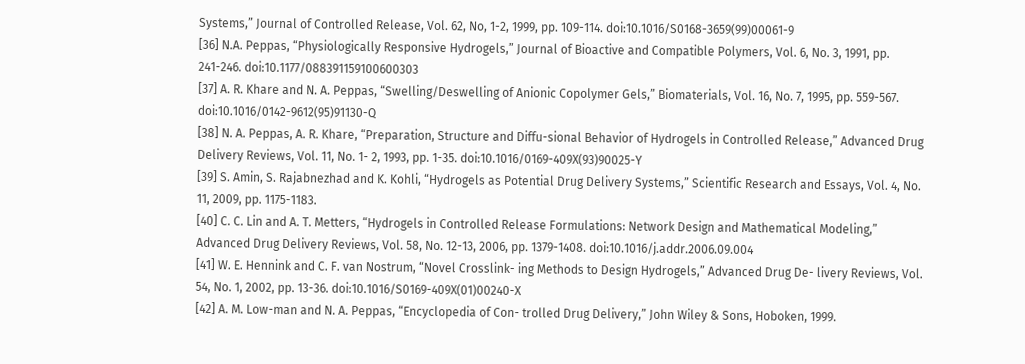Systems,” Journal of Controlled Release, Vol. 62, No, 1-2, 1999, pp. 109-114. doi:10.1016/S0168-3659(99)00061-9
[36] N.A. Peppas, “Physiologically Responsive Hydrogels,” Journal of Bioactive and Compatible Polymers, Vol. 6, No. 3, 1991, pp. 241-246. doi:10.1177/088391159100600303
[37] A. R. Khare and N. A. Peppas, “Swelling/Deswelling of Anionic Copolymer Gels,” Biomaterials, Vol. 16, No. 7, 1995, pp. 559-567. doi:10.1016/0142-9612(95)91130-Q
[38] N. A. Peppas, A. R. Khare, “Preparation, Structure and Diffu-sional Behavior of Hydrogels in Controlled Release,” Advanced Drug Delivery Reviews, Vol. 11, No. 1- 2, 1993, pp. 1-35. doi:10.1016/0169-409X(93)90025-Y
[39] S. Amin, S. Rajabnezhad and K. Kohli, “Hydrogels as Potential Drug Delivery Systems,” Scientific Research and Essays, Vol. 4, No. 11, 2009, pp. 1175-1183.
[40] C. C. Lin and A. T. Metters, “Hydrogels in Controlled Release Formulations: Network Design and Mathematical Modeling,” Advanced Drug Delivery Reviews, Vol. 58, No. 12-13, 2006, pp. 1379-1408. doi:10.1016/j.addr.2006.09.004
[41] W. E. Hennink and C. F. van Nostrum, “Novel Crosslink- ing Methods to Design Hydrogels,” Advanced Drug De- livery Reviews, Vol. 54, No. 1, 2002, pp. 13-36. doi:10.1016/S0169-409X(01)00240-X
[42] A. M. Low-man and N. A. Peppas, “Encyclopedia of Con- trolled Drug Delivery,” John Wiley & Sons, Hoboken, 1999.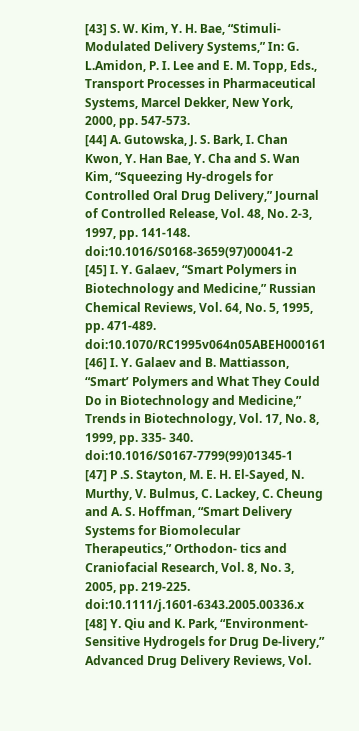[43] S. W. Kim, Y. H. Bae, “Stimuli-Modulated Delivery Systems,” In: G. L.Amidon, P. I. Lee and E. M. Topp, Eds., Transport Processes in Pharmaceutical Systems, Marcel Dekker, New York, 2000, pp. 547-573.
[44] A. Gutowska, J. S. Bark, I. Chan Kwon, Y. Han Bae, Y. Cha and S. Wan Kim, “Squeezing Hy-drogels for Controlled Oral Drug Delivery,” Journal of Controlled Release, Vol. 48, No. 2-3, 1997, pp. 141-148. doi:10.1016/S0168-3659(97)00041-2
[45] I. Y. Galaev, “Smart Polymers in Biotechnology and Medicine,” Russian Chemical Reviews, Vol. 64, No. 5, 1995, pp. 471-489. doi:10.1070/RC1995v064n05ABEH000161
[46] I. Y. Galaev and B. Mattiasson, “Smart’ Polymers and What They Could Do in Biotechnology and Medicine,” Trends in Biotechnology, Vol. 17, No. 8, 1999, pp. 335- 340. doi:10.1016/S0167-7799(99)01345-1
[47] P .S. Stayton, M. E. H. El-Sayed, N. Murthy, V. Bulmus, C. Lackey, C. Cheung and A. S. Hoffman, “Smart Delivery Systems for Biomolecular Therapeutics,” Orthodon- tics and Craniofacial Research, Vol. 8, No. 3, 2005, pp. 219-225. doi:10.1111/j.1601-6343.2005.00336.x
[48] Y. Qiu and K. Park, “Environment-Sensitive Hydrogels for Drug De-livery,” Advanced Drug Delivery Reviews, Vol.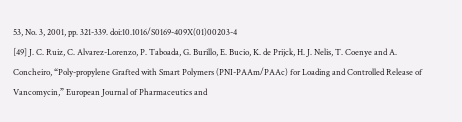53, No. 3, 2001, pp. 321-339. doi:10.1016/S0169-409X(01)00203-4
[49] J. C. Ruiz, C. Alvarez-Lorenzo, P. Taboada, G. Burillo, E. Bucio, K. de Prijck, H. J. Nelis, T. Coenye and A. Concheiro, “Poly-propylene Grafted with Smart Polymers (PNI-PAAm/PAAc) for Loading and Controlled Release of Vancomycin,” European Journal of Pharmaceutics and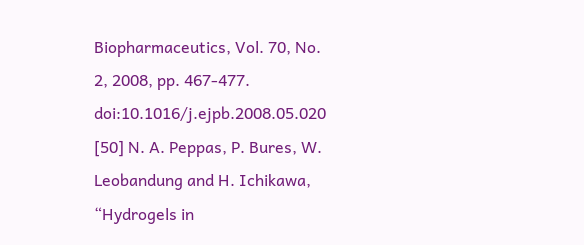Biopharmaceutics, Vol. 70, No. 2, 2008, pp. 467-477. doi:10.1016/j.ejpb.2008.05.020
[50] N. A. Peppas, P. Bures, W. Leobandung and H. Ichikawa, “Hydrogels in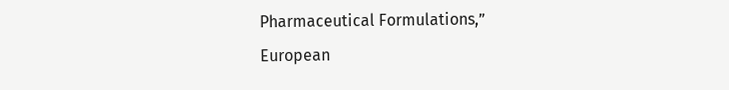Pharmaceutical Formulations,” European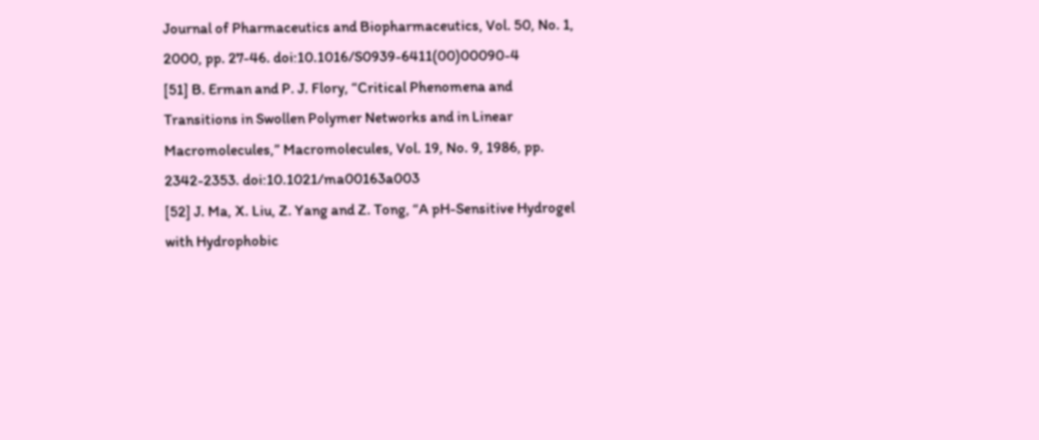Journal of Pharmaceutics and Biopharmaceutics, Vol. 50, No. 1, 2000, pp. 27-46. doi:10.1016/S0939-6411(00)00090-4
[51] B. Erman and P. J. Flory, “Critical Phenomena and Transitions in Swollen Polymer Networks and in Linear Macromolecules,” Macromolecules, Vol. 19, No. 9, 1986, pp. 2342-2353. doi:10.1021/ma00163a003
[52] J. Ma, X. Liu, Z. Yang and Z. Tong, “A pH-Sensitive Hydrogel with Hydrophobic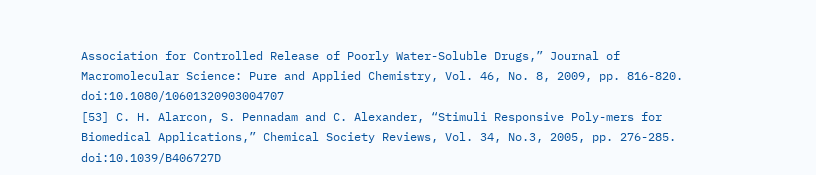Association for Controlled Release of Poorly Water-Soluble Drugs,” Journal of Macromolecular Science: Pure and Applied Chemistry, Vol. 46, No. 8, 2009, pp. 816-820. doi:10.1080/10601320903004707
[53] C. H. Alarcon, S. Pennadam and C. Alexander, “Stimuli Responsive Poly-mers for Biomedical Applications,” Chemical Society Reviews, Vol. 34, No.3, 2005, pp. 276-285. doi:10.1039/B406727D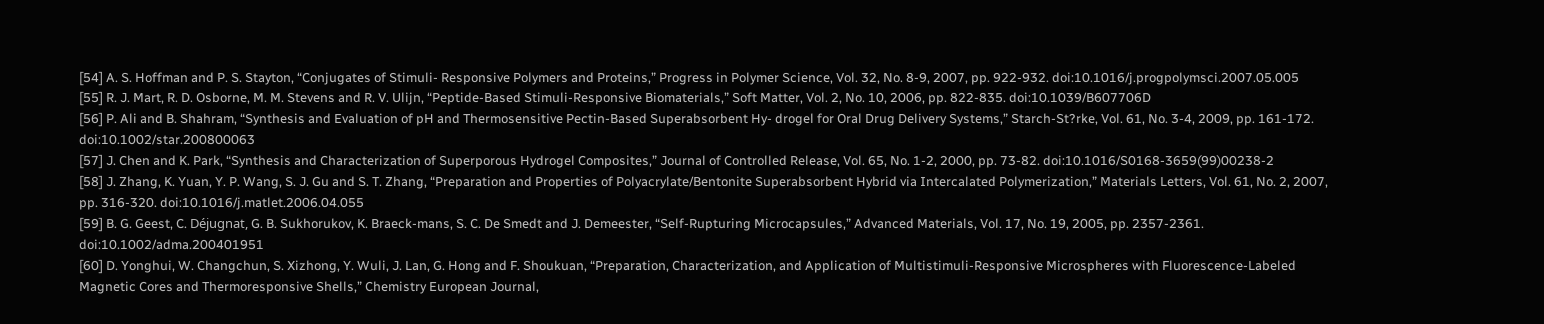[54] A. S. Hoffman and P. S. Stayton, “Conjugates of Stimuli- Responsive Polymers and Proteins,” Progress in Polymer Science, Vol. 32, No. 8-9, 2007, pp. 922-932. doi:10.1016/j.progpolymsci.2007.05.005
[55] R. J. Mart, R. D. Osborne, M. M. Stevens and R. V. Ulijn, “Peptide-Based Stimuli-Responsive Biomaterials,” Soft Matter, Vol. 2, No. 10, 2006, pp. 822-835. doi:10.1039/B607706D
[56] P. Ali and B. Shahram, “Synthesis and Evaluation of pH and Thermosensitive Pectin-Based Superabsorbent Hy- drogel for Oral Drug Delivery Systems,” Starch-St?rke, Vol. 61, No. 3-4, 2009, pp. 161-172. doi:10.1002/star.200800063
[57] J. Chen and K. Park, “Synthesis and Characterization of Superporous Hydrogel Composites,” Journal of Controlled Release, Vol. 65, No. 1-2, 2000, pp. 73-82. doi:10.1016/S0168-3659(99)00238-2
[58] J. Zhang, K. Yuan, Y. P. Wang, S. J. Gu and S. T. Zhang, “Preparation and Properties of Polyacrylate/Bentonite Superabsorbent Hybrid via Intercalated Polymerization,” Materials Letters, Vol. 61, No. 2, 2007, pp. 316-320. doi:10.1016/j.matlet.2006.04.055
[59] B. G. Geest, C. Déjugnat, G. B. Sukhorukov, K. Braeck-mans, S. C. De Smedt and J. Demeester, “Self-Rupturing Microcapsules,” Advanced Materials, Vol. 17, No. 19, 2005, pp. 2357-2361. doi:10.1002/adma.200401951
[60] D. Yonghui, W. Changchun, S. Xizhong, Y. Wuli, J. Lan, G. Hong and F. Shoukuan, “Preparation, Characterization, and Application of Multistimuli-Responsive Microspheres with Fluorescence-Labeled Magnetic Cores and Thermoresponsive Shells,” Chemistry European Journal,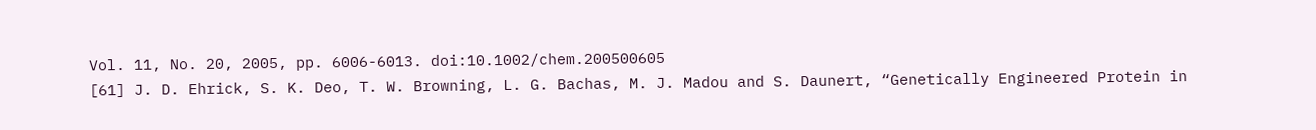Vol. 11, No. 20, 2005, pp. 6006-6013. doi:10.1002/chem.200500605
[61] J. D. Ehrick, S. K. Deo, T. W. Browning, L. G. Bachas, M. J. Madou and S. Daunert, “Genetically Engineered Protein in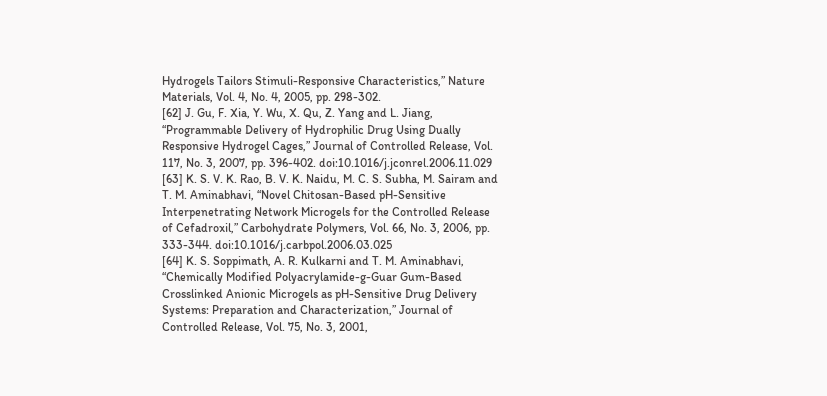Hydrogels Tailors Stimuli-Responsive Characteristics,” Nature Materials, Vol. 4, No. 4, 2005, pp. 298-302.
[62] J. Gu, F. Xia, Y. Wu, X. Qu, Z. Yang and L. Jiang, “Programmable Delivery of Hydrophilic Drug Using Dually Responsive Hydrogel Cages,” Journal of Controlled Release, Vol. 117, No. 3, 2007, pp. 396-402. doi:10.1016/j.jconrel.2006.11.029
[63] K. S. V. K. Rao, B. V. K. Naidu, M. C. S. Subha, M. Sairam and T. M. Aminabhavi, “Novel Chitosan-Based pH-Sensitive Interpenetrating Network Microgels for the Controlled Release of Cefadroxil,” Carbohydrate Polymers, Vol. 66, No. 3, 2006, pp. 333-344. doi:10.1016/j.carbpol.2006.03.025
[64] K. S. Soppimath, A. R. Kulkarni and T. M. Aminabhavi, “Chemically Modified Polyacrylamide-g-Guar Gum-Based Crosslinked Anionic Microgels as pH-Sensitive Drug Delivery Systems: Preparation and Characterization,” Journal of Controlled Release, Vol. 75, No. 3, 2001,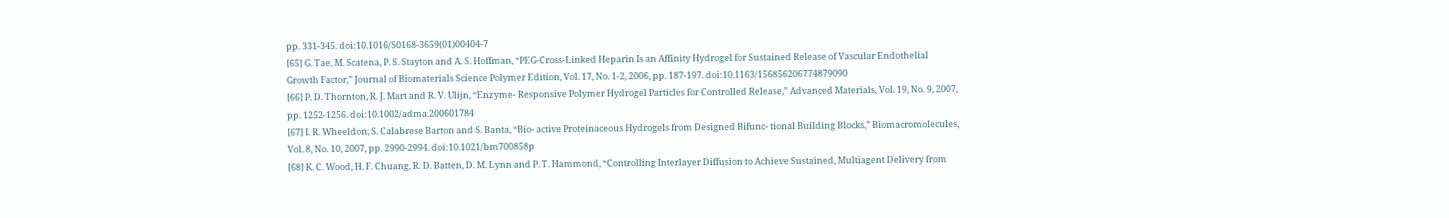pp. 331-345. doi:10.1016/S0168-3659(01)00404-7
[65] G. Tae, M. Scatena, P. S. Stayton and A. S. Hoffman, “PEG-Cross-Linked Heparin Is an Affinity Hydrogel for Sustained Release of Vascular Endothelial Growth Factor,” Journal of Biomaterials Science Polymer Edition, Vol. 17, No. 1-2, 2006, pp. 187-197. doi:10.1163/156856206774879090
[66] P. D. Thornton, R. J. Mart and R. V. Ulijn, “Enzyme- Responsive Polymer Hydrogel Particles for Controlled Release,” Advanced Materials, Vol. 19, No. 9, 2007, pp. 1252-1256. doi:10.1002/adma.200601784
[67] I. R. Wheeldon, S. Calabrese Barton and S. Banta, “Bio- active Proteinaceous Hydrogels from Designed Bifunc- tional Building Blocks,” Biomacromolecules, Vol. 8, No. 10, 2007, pp. 2990-2994. doi:10.1021/bm700858p
[68] K. C. Wood, H. F. Chuang, R. D. Batten, D. M. Lynn and P. T. Hammond, “Controlling Interlayer Diffusion to Achieve Sustained, Multiagent Delivery from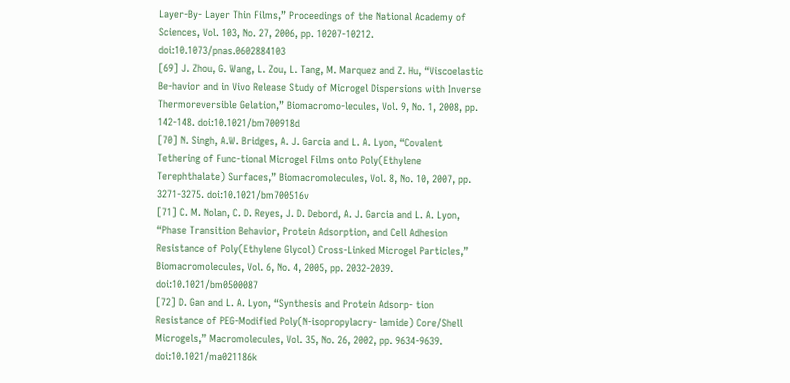Layer-By- Layer Thin Films,” Proceedings of the National Academy of Sciences, Vol. 103, No. 27, 2006, pp. 10207-10212. doi:10.1073/pnas.0602884103
[69] J. Zhou, G. Wang, L. Zou, L. Tang, M. Marquez and Z. Hu, “Viscoelastic Be-havior and in Vivo Release Study of Microgel Dispersions with Inverse Thermoreversible Gelation,” Biomacromo-lecules, Vol. 9, No. 1, 2008, pp. 142-148. doi:10.1021/bm700918d
[70] N. Singh, A.W. Bridges, A. J. Garcia and L. A. Lyon, “Covalent Tethering of Func-tional Microgel Films onto Poly(Ethylene Terephthalate) Surfaces,” Biomacromolecules, Vol. 8, No. 10, 2007, pp. 3271-3275. doi:10.1021/bm700516v
[71] C. M. Nolan, C. D. Reyes, J. D. Debord, A. J. Garcia and L. A. Lyon, “Phase Transition Behavior, Protein Adsorption, and Cell Adhesion Resistance of Poly(Ethylene Glycol) Cross-Linked Microgel Particles,” Biomacromolecules, Vol. 6, No. 4, 2005, pp. 2032-2039. doi:10.1021/bm0500087
[72] D. Gan and L. A. Lyon, “Synthesis and Protein Adsorp- tion Resistance of PEG-Modified Poly(N-isopropylacry- lamide) Core/Shell Microgels,” Macromolecules, Vol. 35, No. 26, 2002, pp. 9634-9639. doi:10.1021/ma021186k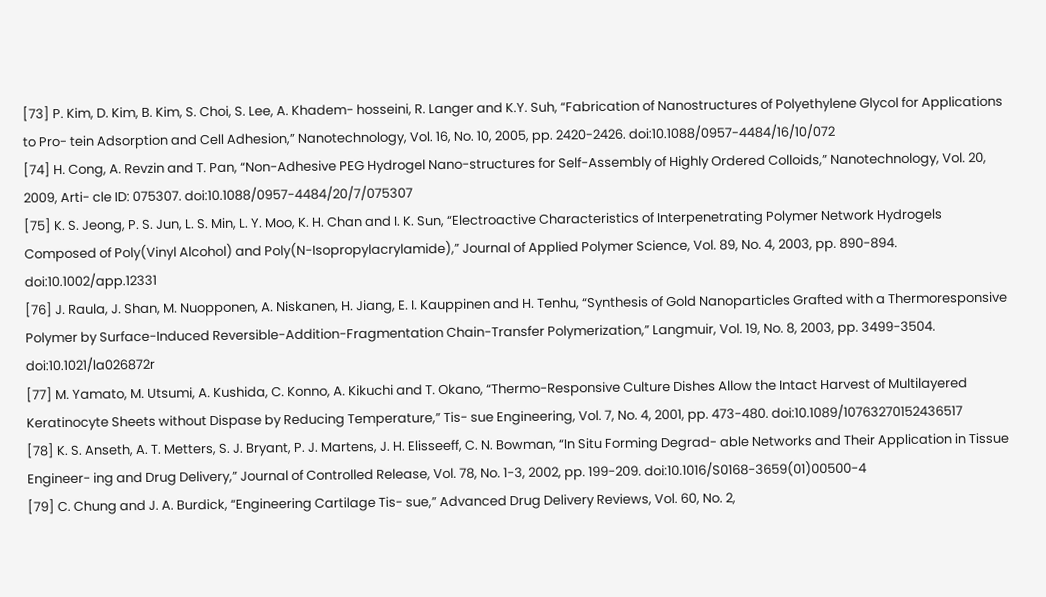[73] P. Kim, D. Kim, B. Kim, S. Choi, S. Lee, A. Khadem- hosseini, R. Langer and K.Y. Suh, “Fabrication of Nanostructures of Polyethylene Glycol for Applications to Pro- tein Adsorption and Cell Adhesion,” Nanotechnology, Vol. 16, No. 10, 2005, pp. 2420-2426. doi:10.1088/0957-4484/16/10/072
[74] H. Cong, A. Revzin and T. Pan, “Non-Adhesive PEG Hydrogel Nano-structures for Self-Assembly of Highly Ordered Colloids,” Nanotechnology, Vol. 20, 2009, Arti- cle ID: 075307. doi:10.1088/0957-4484/20/7/075307
[75] K. S. Jeong, P. S. Jun, L. S. Min, L. Y. Moo, K. H. Chan and I. K. Sun, “Electroactive Characteristics of Interpenetrating Polymer Network Hydrogels Composed of Poly(Vinyl Alcohol) and Poly(N-Isopropylacrylamide),” Journal of Applied Polymer Science, Vol. 89, No. 4, 2003, pp. 890-894. doi:10.1002/app.12331
[76] J. Raula, J. Shan, M. Nuopponen, A. Niskanen, H. Jiang, E. I. Kauppinen and H. Tenhu, “Synthesis of Gold Nanoparticles Grafted with a Thermoresponsive Polymer by Surface-Induced Reversible-Addition-Fragmentation Chain-Transfer Polymerization,” Langmuir, Vol. 19, No. 8, 2003, pp. 3499-3504. doi:10.1021/la026872r
[77] M. Yamato, M. Utsumi, A. Kushida, C. Konno, A. Kikuchi and T. Okano, “Thermo-Responsive Culture Dishes Allow the Intact Harvest of Multilayered Keratinocyte Sheets without Dispase by Reducing Temperature,” Tis- sue Engineering, Vol. 7, No. 4, 2001, pp. 473-480. doi:10.1089/10763270152436517
[78] K. S. Anseth, A. T. Metters, S. J. Bryant, P. J. Martens, J. H. Elisseeff, C. N. Bowman, “In Situ Forming Degrad- able Networks and Their Application in Tissue Engineer- ing and Drug Delivery,” Journal of Controlled Release, Vol. 78, No. 1-3, 2002, pp. 199-209. doi:10.1016/S0168-3659(01)00500-4
[79] C. Chung and J. A. Burdick, “Engineering Cartilage Tis- sue,” Advanced Drug Delivery Reviews, Vol. 60, No. 2,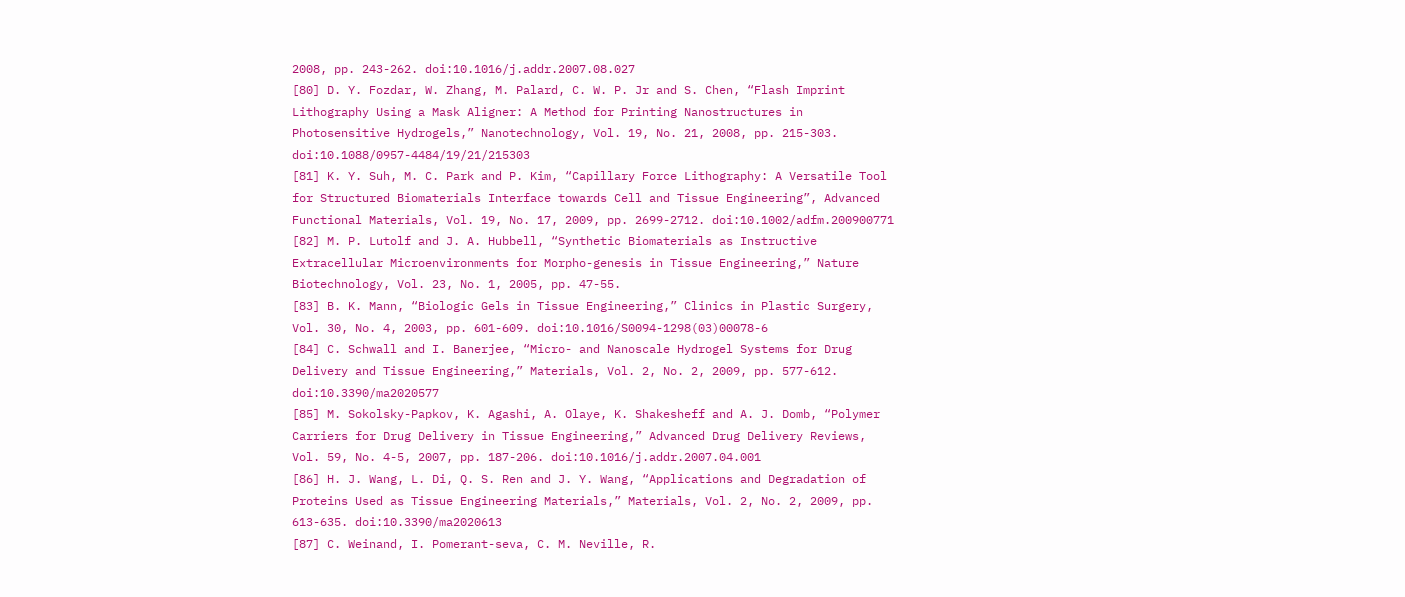2008, pp. 243-262. doi:10.1016/j.addr.2007.08.027
[80] D. Y. Fozdar, W. Zhang, M. Palard, C. W. P. Jr and S. Chen, “Flash Imprint Lithography Using a Mask Aligner: A Method for Printing Nanostructures in Photosensitive Hydrogels,” Nanotechnology, Vol. 19, No. 21, 2008, pp. 215-303. doi:10.1088/0957-4484/19/21/215303
[81] K. Y. Suh, M. C. Park and P. Kim, “Capillary Force Lithography: A Versatile Tool for Structured Biomaterials Interface towards Cell and Tissue Engineering”, Advanced Functional Materials, Vol. 19, No. 17, 2009, pp. 2699-2712. doi:10.1002/adfm.200900771
[82] M. P. Lutolf and J. A. Hubbell, “Synthetic Biomaterials as Instructive Extracellular Microenvironments for Morpho-genesis in Tissue Engineering,” Nature Biotechnology, Vol. 23, No. 1, 2005, pp. 47-55.
[83] B. K. Mann, “Biologic Gels in Tissue Engineering,” Clinics in Plastic Surgery, Vol. 30, No. 4, 2003, pp. 601-609. doi:10.1016/S0094-1298(03)00078-6
[84] C. Schwall and I. Banerjee, “Micro- and Nanoscale Hydrogel Systems for Drug Delivery and Tissue Engineering,” Materials, Vol. 2, No. 2, 2009, pp. 577-612. doi:10.3390/ma2020577
[85] M. Sokolsky-Papkov, K. Agashi, A. Olaye, K. Shakesheff and A. J. Domb, “Polymer Carriers for Drug Delivery in Tissue Engineering,” Advanced Drug Delivery Reviews, Vol. 59, No. 4-5, 2007, pp. 187-206. doi:10.1016/j.addr.2007.04.001
[86] H. J. Wang, L. Di, Q. S. Ren and J. Y. Wang, “Applications and Degradation of Proteins Used as Tissue Engineering Materials,” Materials, Vol. 2, No. 2, 2009, pp. 613-635. doi:10.3390/ma2020613
[87] C. Weinand, I. Pomerant-seva, C. M. Neville, R.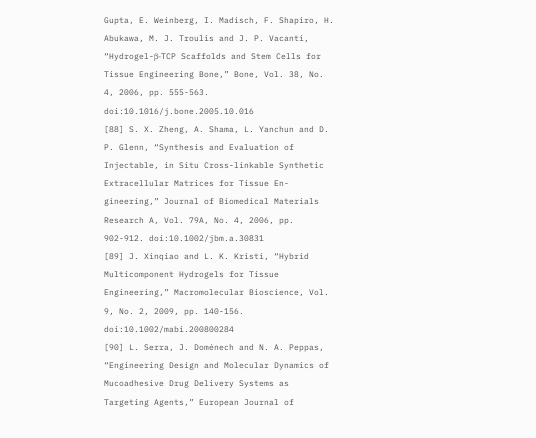Gupta, E. Weinberg, I. Madisch, F. Shapiro, H. Abukawa, M. J. Troulis and J. P. Vacanti, “Hydrogel-β-TCP Scaffolds and Stem Cells for Tissue Engineering Bone,” Bone, Vol. 38, No. 4, 2006, pp. 555-563. doi:10.1016/j.bone.2005.10.016
[88] S. X. Zheng, A. Shama, L. Yanchun and D. P. Glenn, “Synthesis and Evaluation of Injectable, in Situ Cross-linkable Synthetic Extracellular Matrices for Tissue En- gineering,” Journal of Biomedical Materials Research A, Vol. 79A, No. 4, 2006, pp. 902-912. doi:10.1002/jbm.a.30831
[89] J. Xinqiao and L. K. Kristi, “Hybrid Multicomponent Hydrogels for Tissue Engineering,” Macromolecular Bioscience, Vol. 9, No. 2, 2009, pp. 140-156. doi:10.1002/mabi.200800284
[90] L. Serra, J. Doménech and N. A. Peppas, “Engineering Design and Molecular Dynamics of Mucoadhesive Drug Delivery Systems as Targeting Agents,” European Journal of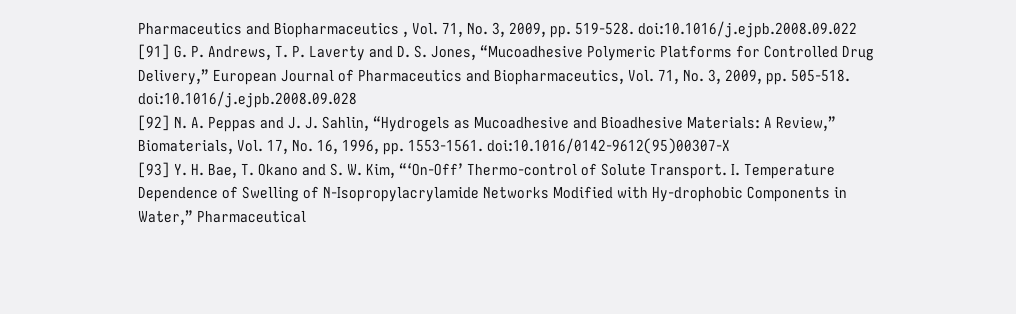Pharmaceutics and Biopharmaceutics , Vol. 71, No. 3, 2009, pp. 519-528. doi:10.1016/j.ejpb.2008.09.022
[91] G. P. Andrews, T. P. Laverty and D. S. Jones, “Mucoadhesive Polymeric Platforms for Controlled Drug Delivery,” European Journal of Pharmaceutics and Biopharmaceutics, Vol. 71, No. 3, 2009, pp. 505-518. doi:10.1016/j.ejpb.2008.09.028
[92] N. A. Peppas and J. J. Sahlin, “Hydrogels as Mucoadhesive and Bioadhesive Materials: A Review,” Biomaterials, Vol. 17, No. 16, 1996, pp. 1553-1561. doi:10.1016/0142-9612(95)00307-X
[93] Y. H. Bae, T. Okano and S. W. Kim, “‘On-Off’ Thermo-control of Solute Transport. I. Temperature Dependence of Swelling of N-Isopropylacrylamide Networks Modified with Hy-drophobic Components in Water,” Pharmaceutical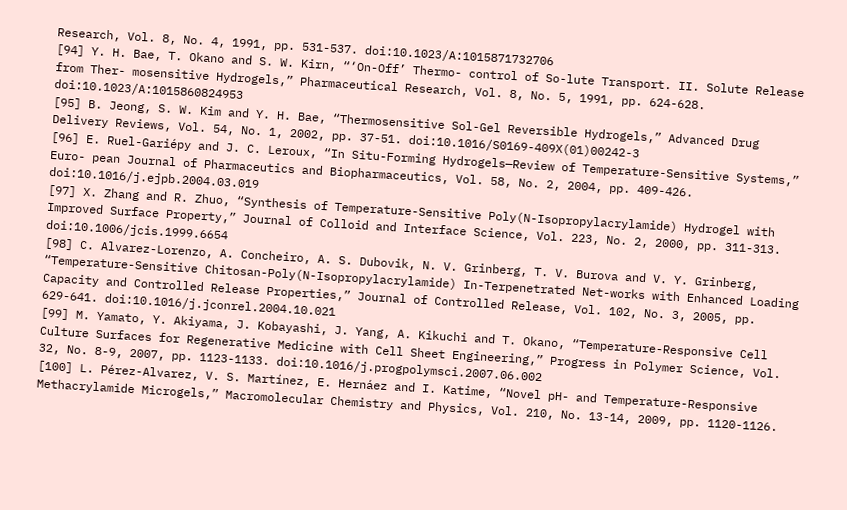Research, Vol. 8, No. 4, 1991, pp. 531-537. doi:10.1023/A:1015871732706
[94] Y. H. Bae, T. Okano and S. W. Kirn, “‘On-Off’ Thermo- control of So-lute Transport. II. Solute Release from Ther- mosensitive Hydrogels,” Pharmaceutical Research, Vol. 8, No. 5, 1991, pp. 624-628. doi:10.1023/A:1015860824953
[95] B. Jeong, S. W. Kim and Y. H. Bae, “Thermosensitive Sol-Gel Reversible Hydrogels,” Advanced Drug Delivery Reviews, Vol. 54, No. 1, 2002, pp. 37-51. doi:10.1016/S0169-409X(01)00242-3
[96] E. Ruel-Gariépy and J. C. Leroux, “In Situ-Forming Hydrogels—Review of Temperature-Sensitive Systems,” Euro- pean Journal of Pharmaceutics and Biopharmaceutics, Vol. 58, No. 2, 2004, pp. 409-426. doi:10.1016/j.ejpb.2004.03.019
[97] X. Zhang and R. Zhuo, “Synthesis of Temperature-Sensitive Poly(N-Isopropylacrylamide) Hydrogel with Improved Surface Property,” Journal of Colloid and Interface Science, Vol. 223, No. 2, 2000, pp. 311-313. doi:10.1006/jcis.1999.6654
[98] C. Alvarez-Lorenzo, A. Concheiro, A. S. Dubovik, N. V. Grinberg, T. V. Burova and V. Y. Grinberg, “Temperature-Sensitive Chitosan-Poly(N-Isopropylacrylamide) In-Terpenetrated Net-works with Enhanced Loading Capacity and Controlled Release Properties,” Journal of Controlled Release, Vol. 102, No. 3, 2005, pp. 629-641. doi:10.1016/j.jconrel.2004.10.021
[99] M. Yamato, Y. Akiyama, J. Kobayashi, J. Yang, A. Kikuchi and T. Okano, “Temperature-Responsive Cell Culture Surfaces for Regenerative Medicine with Cell Sheet Engineering,” Progress in Polymer Science, Vol. 32, No. 8-9, 2007, pp. 1123-1133. doi:10.1016/j.progpolymsci.2007.06.002
[100] L. Pérez-Alvarez, V. S. Martínez, E. Hernáez and I. Katime, “Novel pH- and Temperature-Responsive Methacrylamide Microgels,” Macromolecular Chemistry and Physics, Vol. 210, No. 13-14, 2009, pp. 1120-1126.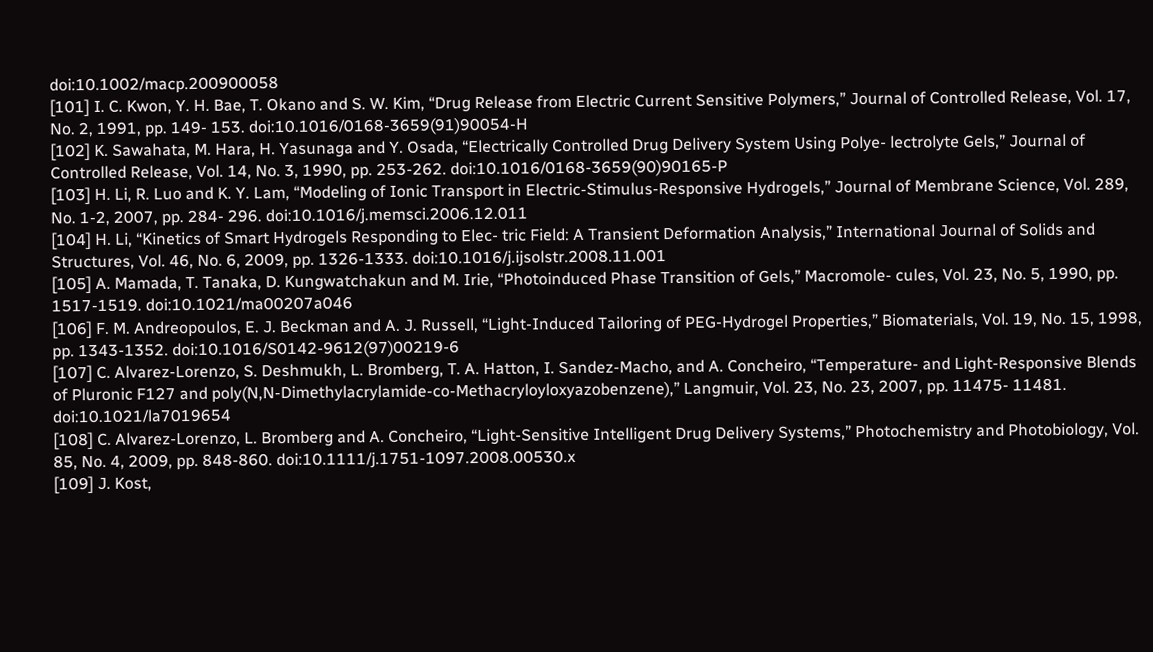doi:10.1002/macp.200900058
[101] I. C. Kwon, Y. H. Bae, T. Okano and S. W. Kim, “Drug Release from Electric Current Sensitive Polymers,” Journal of Controlled Release, Vol. 17, No. 2, 1991, pp. 149- 153. doi:10.1016/0168-3659(91)90054-H
[102] K. Sawahata, M. Hara, H. Yasunaga and Y. Osada, “Electrically Controlled Drug Delivery System Using Polye- lectrolyte Gels,” Journal of Controlled Release, Vol. 14, No. 3, 1990, pp. 253-262. doi:10.1016/0168-3659(90)90165-P
[103] H. Li, R. Luo and K. Y. Lam, “Modeling of Ionic Transport in Electric-Stimulus-Responsive Hydrogels,” Journal of Membrane Science, Vol. 289, No. 1-2, 2007, pp. 284- 296. doi:10.1016/j.memsci.2006.12.011
[104] H. Li, “Kinetics of Smart Hydrogels Responding to Elec- tric Field: A Transient Deformation Analysis,” International Journal of Solids and Structures, Vol. 46, No. 6, 2009, pp. 1326-1333. doi:10.1016/j.ijsolstr.2008.11.001
[105] A. Mamada, T. Tanaka, D. Kungwatchakun and M. Irie, “Photoinduced Phase Transition of Gels,” Macromole- cules, Vol. 23, No. 5, 1990, pp. 1517-1519. doi:10.1021/ma00207a046
[106] F. M. Andreopoulos, E. J. Beckman and A. J. Russell, “Light-Induced Tailoring of PEG-Hydrogel Properties,” Biomaterials, Vol. 19, No. 15, 1998, pp. 1343-1352. doi:10.1016/S0142-9612(97)00219-6
[107] C. Alvarez-Lorenzo, S. Deshmukh, L. Bromberg, T. A. Hatton, I. Sandez-Macho, and A. Concheiro, “Temperature- and Light-Responsive Blends of Pluronic F127 and poly(N,N-Dimethylacrylamide-co-Methacryloyloxyazobenzene),” Langmuir, Vol. 23, No. 23, 2007, pp. 11475- 11481. doi:10.1021/la7019654
[108] C. Alvarez-Lorenzo, L. Bromberg and A. Concheiro, “Light-Sensitive Intelligent Drug Delivery Systems,” Photochemistry and Photobiology, Vol. 85, No. 4, 2009, pp. 848-860. doi:10.1111/j.1751-1097.2008.00530.x
[109] J. Kost,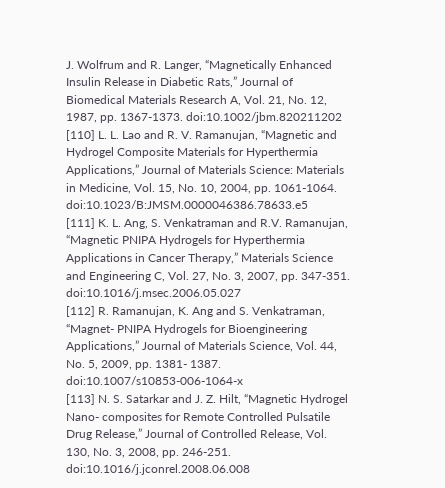J. Wolfrum and R. Langer, “Magnetically Enhanced Insulin Release in Diabetic Rats,” Journal of Biomedical Materials Research A, Vol. 21, No. 12, 1987, pp. 1367-1373. doi:10.1002/jbm.820211202
[110] L. L. Lao and R. V. Ramanujan, “Magnetic and Hydrogel Composite Materials for Hyperthermia Applications,” Journal of Materials Science: Materials in Medicine, Vol. 15, No. 10, 2004, pp. 1061-1064. doi:10.1023/B:JMSM.0000046386.78633.e5
[111] K. L. Ang, S. Venkatraman and R.V. Ramanujan, “Magnetic PNIPA Hydrogels for Hyperthermia Applications in Cancer Therapy,” Materials Science and Engineering C, Vol. 27, No. 3, 2007, pp. 347-351. doi:10.1016/j.msec.2006.05.027
[112] R. Ramanujan, K. Ang and S. Venkatraman, “Magnet- PNIPA Hydrogels for Bioengineering Applications,” Journal of Materials Science, Vol. 44, No. 5, 2009, pp. 1381- 1387. doi:10.1007/s10853-006-1064-x
[113] N. S. Satarkar and J. Z. Hilt, “Magnetic Hydrogel Nano- composites for Remote Controlled Pulsatile Drug Release,” Journal of Controlled Release, Vol. 130, No. 3, 2008, pp. 246-251. doi:10.1016/j.jconrel.2008.06.008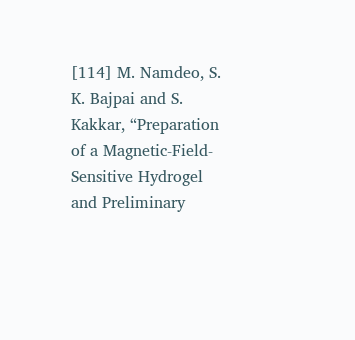[114] M. Namdeo, S. K. Bajpai and S. Kakkar, “Preparation of a Magnetic-Field-Sensitive Hydrogel and Preliminary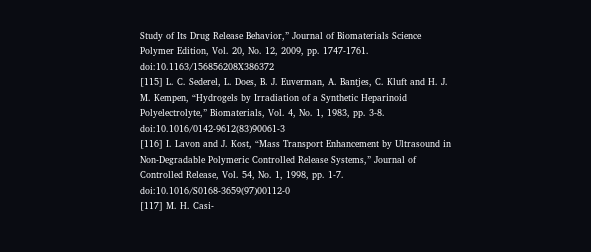Study of Its Drug Release Behavior,” Journal of Biomaterials Science Polymer Edition, Vol. 20, No. 12, 2009, pp. 1747-1761. doi:10.1163/156856208X386372
[115] L. C. Sederel, L. Does, B. J. Euverman, A. Bantjes, C. Kluft and H. J. M. Kempen, “Hydrogels by Irradiation of a Synthetic Heparinoid Polyelectrolyte,” Biomaterials, Vol. 4, No. 1, 1983, pp. 3-8. doi:10.1016/0142-9612(83)90061-3
[116] I. Lavon and J. Kost, “Mass Transport Enhancement by Ultrasound in Non-Degradable Polymeric Controlled Release Systems,” Journal of Controlled Release, Vol. 54, No. 1, 1998, pp. 1-7. doi:10.1016/S0168-3659(97)00112-0
[117] M. H. Casi-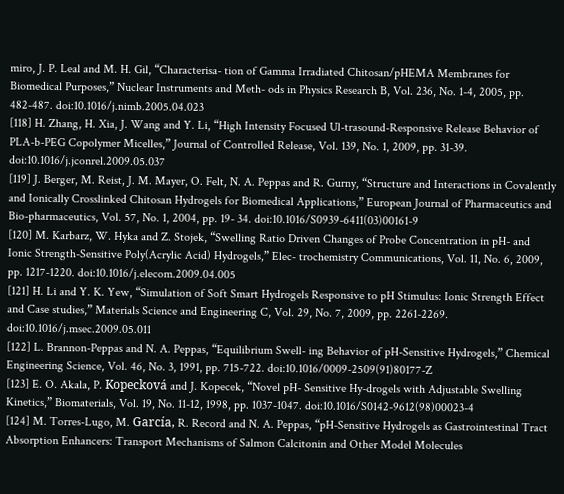miro, J. P. Leal and M. H. Gil, “Characterisa- tion of Gamma Irradiated Chitosan/pHEMA Membranes for Biomedical Purposes,” Nuclear Instruments and Meth- ods in Physics Research B, Vol. 236, No. 1-4, 2005, pp. 482-487. doi:10.1016/j.nimb.2005.04.023
[118] H. Zhang, H. Xia, J. Wang and Y. Li, “High Intensity Focused Ul-trasound-Responsive Release Behavior of PLA-b-PEG Copolymer Micelles,” Journal of Controlled Release, Vol. 139, No. 1, 2009, pp. 31-39. doi:10.1016/j.jconrel.2009.05.037
[119] J. Berger, M. Reist, J. M. Mayer, O. Felt, N. A. Peppas and R. Gurny, “Structure and Interactions in Covalently and Ionically Crosslinked Chitosan Hydrogels for Biomedical Applications,” European Journal of Pharmaceutics and Bio-pharmaceutics, Vol. 57, No. 1, 2004, pp. 19- 34. doi:10.1016/S0939-6411(03)00161-9
[120] M. Karbarz, W. Hyka and Z. Stojek, “Swelling Ratio Driven Changes of Probe Concentration in pH- and Ionic Strength-Sensitive Poly(Acrylic Acid) Hydrogels,” Elec- trochemistry Communications, Vol. 11, No. 6, 2009, pp. 1217-1220. doi:10.1016/j.elecom.2009.04.005
[121] H. Li and Y. K. Yew, “Simulation of Soft Smart Hydrogels Responsive to pH Stimulus: Ionic Strength Effect and Case studies,” Materials Science and Engineering C, Vol. 29, No. 7, 2009, pp. 2261-2269. doi:10.1016/j.msec.2009.05.011
[122] L. Brannon-Peppas and N. A. Peppas, “Equilibrium Swell- ing Behavior of pH-Sensitive Hydrogels,” Chemical Engineering Science, Vol. 46, No. 3, 1991, pp. 715-722. doi:10.1016/0009-2509(91)80177-Z
[123] E. O. Akala, P. Kopecková and J. Kopecek, “Novel pH- Sensitive Hy-drogels with Adjustable Swelling Kinetics,” Biomaterials, Vol. 19, No. 11-12, 1998, pp. 1037-1047. doi:10.1016/S0142-9612(98)00023-4
[124] M. Torres-Lugo, M. García, R. Record and N. A. Peppas, “pH-Sensitive Hydrogels as Gastrointestinal Tract Absorption Enhancers: Transport Mechanisms of Salmon Calcitonin and Other Model Molecules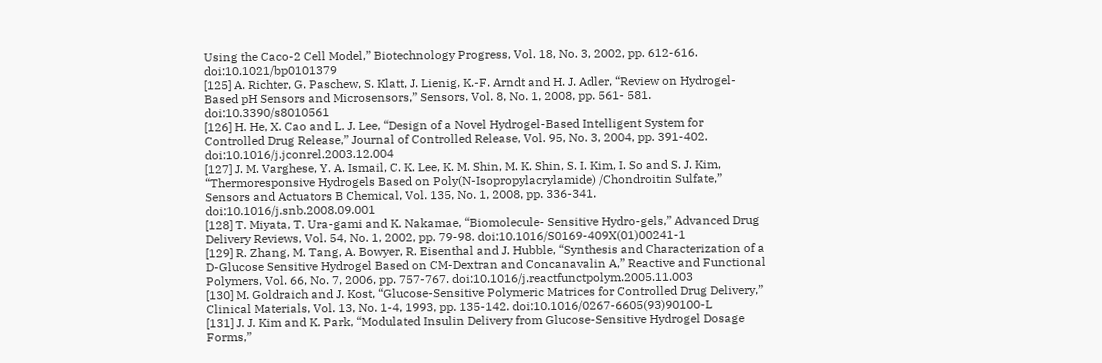Using the Caco-2 Cell Model,” Biotechnology Progress, Vol. 18, No. 3, 2002, pp. 612-616. doi:10.1021/bp0101379
[125] A. Richter, G. Paschew, S. Klatt, J. Lienig, K.-F. Arndt and H. J. Adler, “Review on Hydrogel-Based pH Sensors and Microsensors,” Sensors, Vol. 8, No. 1, 2008, pp. 561- 581. doi:10.3390/s8010561
[126] H. He, X. Cao and L. J. Lee, “Design of a Novel Hydrogel-Based Intelligent System for Controlled Drug Release,” Journal of Controlled Release, Vol. 95, No. 3, 2004, pp. 391-402. doi:10.1016/j.jconrel.2003.12.004
[127] J. M. Varghese, Y. A. Ismail, C. K. Lee, K. M. Shin, M. K. Shin, S. I. Kim, I. So and S. J. Kim, “Thermoresponsive Hydrogels Based on Poly(N-Isopropylacrylamide) /Chondroitin Sulfate,” Sensors and Actuators B Chemical, Vol. 135, No. 1, 2008, pp. 336-341. doi:10.1016/j.snb.2008.09.001
[128] T. Miyata, T. Ura-gami and K. Nakamae, “Biomolecule- Sensitive Hydro-gels,” Advanced Drug Delivery Reviews, Vol. 54, No. 1, 2002, pp. 79-98. doi:10.1016/S0169-409X(01)00241-1
[129] R. Zhang, M. Tang, A. Bowyer, R. Eisenthal and J. Hubble, “Synthesis and Characterization of a D-Glucose Sensitive Hydrogel Based on CM-Dextran and Concanavalin A,” Reactive and Functional Polymers, Vol. 66, No. 7, 2006, pp. 757-767. doi:10.1016/j.reactfunctpolym.2005.11.003
[130] M. Goldraich and J. Kost, “Glucose-Sensitive Polymeric Matrices for Controlled Drug Delivery,” Clinical Materials, Vol. 13, No. 1-4, 1993, pp. 135-142. doi:10.1016/0267-6605(93)90100-L
[131] J. J. Kim and K. Park, “Modulated Insulin Delivery from Glucose-Sensitive Hydrogel Dosage Forms,”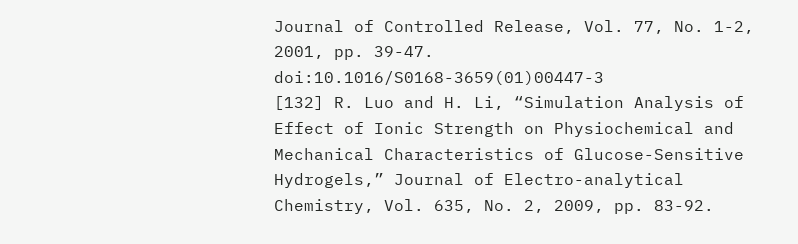Journal of Controlled Release, Vol. 77, No. 1-2, 2001, pp. 39-47. doi:10.1016/S0168-3659(01)00447-3
[132] R. Luo and H. Li, “Simulation Analysis of Effect of Ionic Strength on Physiochemical and Mechanical Characteristics of Glucose-Sensitive Hydrogels,” Journal of Electro-analytical Chemistry, Vol. 635, No. 2, 2009, pp. 83-92.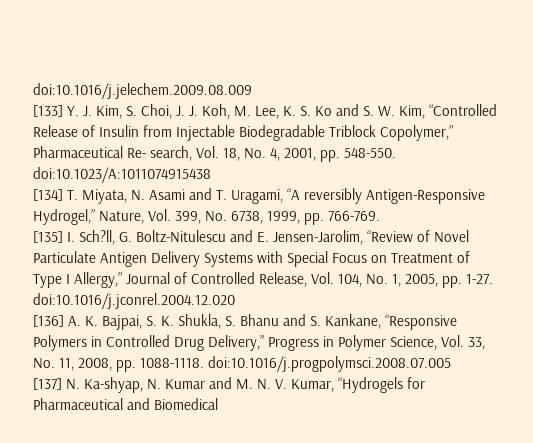doi:10.1016/j.jelechem.2009.08.009
[133] Y. J. Kim, S. Choi, J. J. Koh, M. Lee, K. S. Ko and S. W. Kim, “Controlled Release of Insulin from Injectable Biodegradable Triblock Copolymer,” Pharmaceutical Re- search, Vol. 18, No. 4, 2001, pp. 548-550. doi:10.1023/A:1011074915438
[134] T. Miyata, N. Asami and T. Uragami, “A reversibly Antigen-Responsive Hydrogel,” Nature, Vol. 399, No. 6738, 1999, pp. 766-769.
[135] I. Sch?ll, G. Boltz-Nitulescu and E. Jensen-Jarolim, “Review of Novel Particulate Antigen Delivery Systems with Special Focus on Treatment of Type I Allergy,” Journal of Controlled Release, Vol. 104, No. 1, 2005, pp. 1-27. doi:10.1016/j.jconrel.2004.12.020
[136] A. K. Bajpai, S. K. Shukla, S. Bhanu and S. Kankane, “Responsive Polymers in Controlled Drug Delivery,” Progress in Polymer Science, Vol. 33, No. 11, 2008, pp. 1088-1118. doi:10.1016/j.progpolymsci.2008.07.005
[137] N. Ka-shyap, N. Kumar and M. N. V. Kumar, “Hydrogels for Pharmaceutical and Biomedical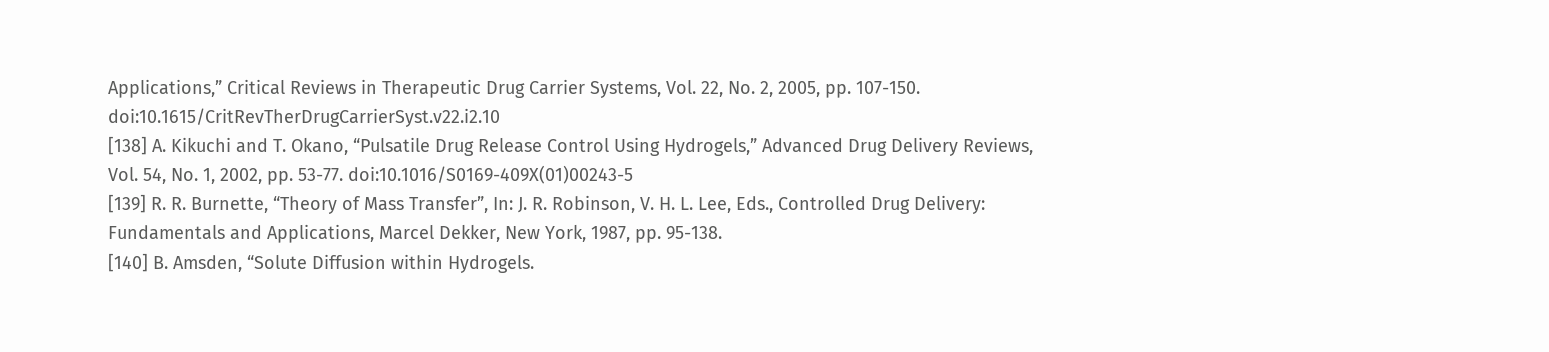Applications,” Critical Reviews in Therapeutic Drug Carrier Systems, Vol. 22, No. 2, 2005, pp. 107-150. doi:10.1615/CritRevTherDrugCarrierSyst.v22.i2.10
[138] A. Kikuchi and T. Okano, “Pulsatile Drug Release Control Using Hydrogels,” Advanced Drug Delivery Reviews, Vol. 54, No. 1, 2002, pp. 53-77. doi:10.1016/S0169-409X(01)00243-5
[139] R. R. Burnette, “Theory of Mass Transfer”, In: J. R. Robinson, V. H. L. Lee, Eds., Controlled Drug Delivery: Fundamentals and Applications, Marcel Dekker, New York, 1987, pp. 95-138.
[140] B. Amsden, “Solute Diffusion within Hydrogels.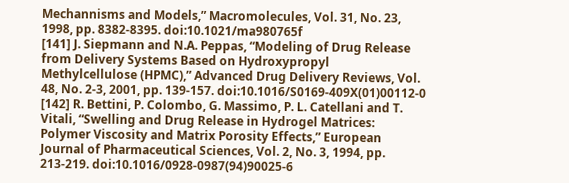Mechannisms and Models,” Macromolecules, Vol. 31, No. 23, 1998, pp. 8382-8395. doi:10.1021/ma980765f
[141] J. Siepmann and N.A. Peppas, “Modeling of Drug Release from Delivery Systems Based on Hydroxypropyl Methylcellulose (HPMC),” Advanced Drug Delivery Reviews, Vol. 48, No. 2-3, 2001, pp. 139-157. doi:10.1016/S0169-409X(01)00112-0
[142] R. Bettini, P. Colombo, G. Massimo, P. L. Catellani and T. Vitali, “Swelling and Drug Release in Hydrogel Matrices: Polymer Viscosity and Matrix Porosity Effects,” European Journal of Pharmaceutical Sciences, Vol. 2, No. 3, 1994, pp. 213-219. doi:10.1016/0928-0987(94)90025-6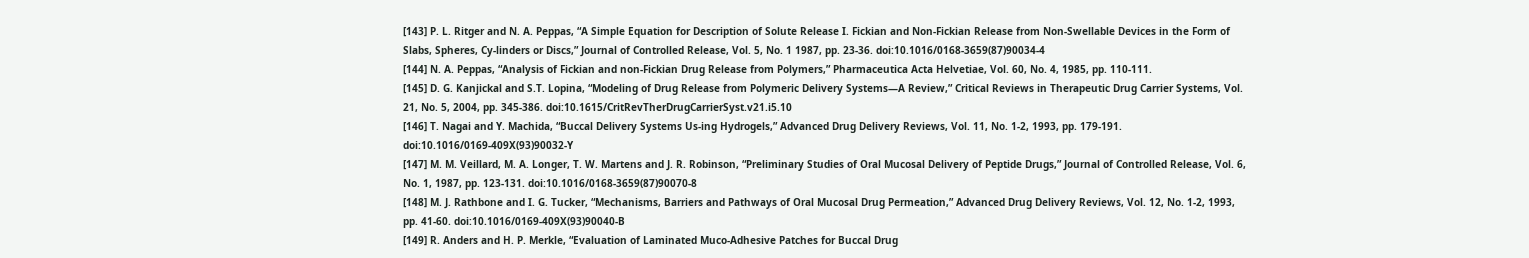[143] P. L. Ritger and N. A. Peppas, “A Simple Equation for Description of Solute Release I. Fickian and Non-Fickian Release from Non-Swellable Devices in the Form of Slabs, Spheres, Cy-linders or Discs,” Journal of Controlled Release, Vol. 5, No. 1 1987, pp. 23-36. doi:10.1016/0168-3659(87)90034-4
[144] N. A. Peppas, “Analysis of Fickian and non-Fickian Drug Release from Polymers,” Pharmaceutica Acta Helvetiae, Vol. 60, No. 4, 1985, pp. 110-111.
[145] D. G. Kanjickal and S.T. Lopina, “Modeling of Drug Release from Polymeric Delivery Systems—A Review,” Critical Reviews in Therapeutic Drug Carrier Systems, Vol. 21, No. 5, 2004, pp. 345-386. doi:10.1615/CritRevTherDrugCarrierSyst.v21.i5.10
[146] T. Nagai and Y. Machida, “Buccal Delivery Systems Us-ing Hydrogels,” Advanced Drug Delivery Reviews, Vol. 11, No. 1-2, 1993, pp. 179-191. doi:10.1016/0169-409X(93)90032-Y
[147] M. M. Veillard, M. A. Longer, T. W. Martens and J. R. Robinson, “Preliminary Studies of Oral Mucosal Delivery of Peptide Drugs,” Journal of Controlled Release, Vol. 6, No. 1, 1987, pp. 123-131. doi:10.1016/0168-3659(87)90070-8
[148] M. J. Rathbone and I. G. Tucker, “Mechanisms, Barriers and Pathways of Oral Mucosal Drug Permeation,” Advanced Drug Delivery Reviews, Vol. 12, No. 1-2, 1993, pp. 41-60. doi:10.1016/0169-409X(93)90040-B
[149] R. Anders and H. P. Merkle, “Evaluation of Laminated Muco-Adhesive Patches for Buccal Drug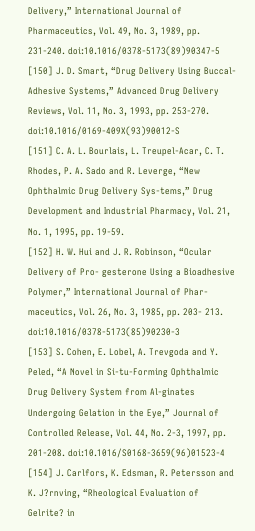Delivery,” International Journal of Pharmaceutics, Vol. 49, No. 3, 1989, pp. 231-240. doi:10.1016/0378-5173(89)90347-5
[150] J. D. Smart, “Drug Delivery Using Buccal-Adhesive Systems,” Advanced Drug Delivery Reviews, Vol. 11, No. 3, 1993, pp. 253-270. doi:10.1016/0169-409X(93)90012-S
[151] C. A. L. Bourlais, L. Treupel-Acar, C. T. Rhodes, P. A. Sado and R. Leverge, “New Ophthalmic Drug Delivery Sys-tems,” Drug Development and Industrial Pharmacy, Vol. 21, No. 1, 1995, pp. 19-59.
[152] H. W. Hui and J. R. Robinson, “Ocular Delivery of Pro- gesterone Using a Bioadhesive Polymer,” International Journal of Phar-maceutics, Vol. 26, No. 3, 1985, pp. 203- 213. doi:10.1016/0378-5173(85)90230-3
[153] S. Cohen, E. Lobel, A. Trevgoda and Y. Peled, “A Novel in Si-tu-Forming Ophthalmic Drug Delivery System from Al-ginates Undergoing Gelation in the Eye,” Journal of Controlled Release, Vol. 44, No. 2-3, 1997, pp. 201-208. doi:10.1016/S0168-3659(96)01523-4
[154] J. Carlfors, K. Edsman, R. Petersson and K. J?rnving, “Rheological Evaluation of Gelrite? in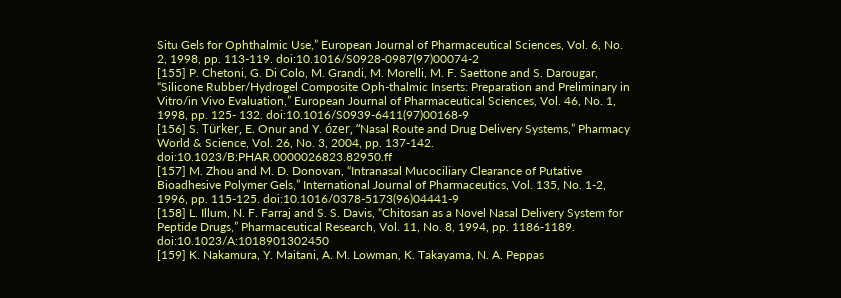Situ Gels for Ophthalmic Use,” European Journal of Pharmaceutical Sciences, Vol. 6, No. 2, 1998, pp. 113-119. doi:10.1016/S0928-0987(97)00074-2
[155] P. Chetoni, G. Di Colo, M. Grandi, M. Morelli, M. F. Saettone and S. Darougar, “Silicone Rubber/Hydrogel Composite Oph-thalmic Inserts: Preparation and Preliminary in Vitro/in Vivo Evaluation,” European Journal of Pharmaceutical Sciences, Vol. 46, No. 1, 1998, pp. 125- 132. doi:10.1016/S0939-6411(97)00168-9
[156] S. Türker, E. Onur and Y. ózer, “Nasal Route and Drug Delivery Systems,” Pharmacy World & Science, Vol. 26, No. 3, 2004, pp. 137-142. doi:10.1023/B:PHAR.0000026823.82950.ff
[157] M. Zhou and M. D. Donovan, “Intranasal Mucociliary Clearance of Putative Bioadhesive Polymer Gels,” International Journal of Pharmaceutics, Vol. 135, No. 1-2, 1996, pp. 115-125. doi:10.1016/0378-5173(96)04441-9
[158] L. Illum, N. F. Farraj and S. S. Davis, “Chitosan as a Novel Nasal Delivery System for Peptide Drugs,” Pharmaceutical Research, Vol. 11, No. 8, 1994, pp. 1186-1189. doi:10.1023/A:1018901302450
[159] K. Nakamura, Y. Maitani, A. M. Lowman, K. Takayama, N. A. Peppas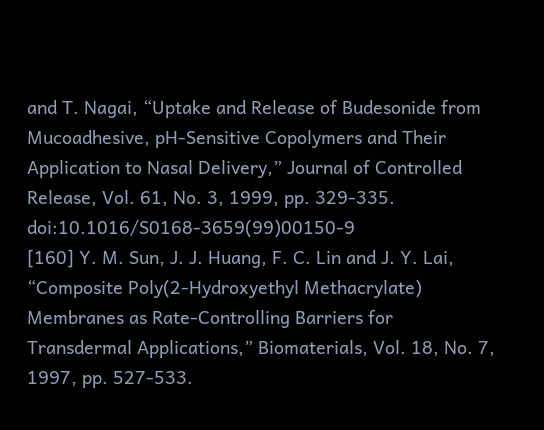and T. Nagai, “Uptake and Release of Budesonide from Mucoadhesive, pH-Sensitive Copolymers and Their Application to Nasal Delivery,” Journal of Controlled Release, Vol. 61, No. 3, 1999, pp. 329-335. doi:10.1016/S0168-3659(99)00150-9
[160] Y. M. Sun, J. J. Huang, F. C. Lin and J. Y. Lai, “Composite Poly(2-Hydroxyethyl Methacrylate) Membranes as Rate-Controlling Barriers for Transdermal Applications,” Biomaterials, Vol. 18, No. 7, 1997, pp. 527-533.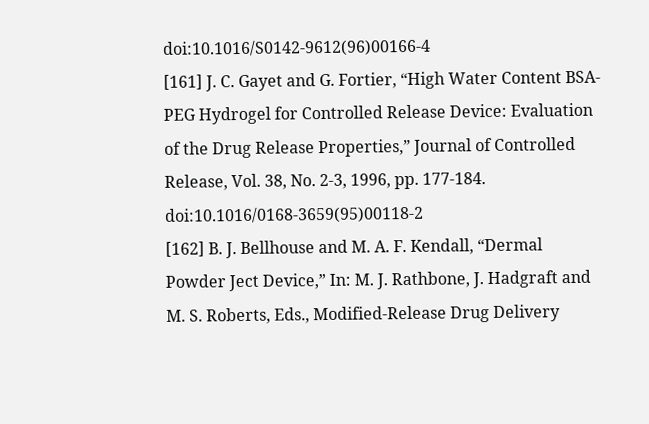doi:10.1016/S0142-9612(96)00166-4
[161] J. C. Gayet and G. Fortier, “High Water Content BSA- PEG Hydrogel for Controlled Release Device: Evaluation of the Drug Release Properties,” Journal of Controlled Release, Vol. 38, No. 2-3, 1996, pp. 177-184. doi:10.1016/0168-3659(95)00118-2
[162] B. J. Bellhouse and M. A. F. Kendall, “Dermal Powder Ject Device,” In: M. J. Rathbone, J. Hadgraft and M. S. Roberts, Eds., Modified-Release Drug Delivery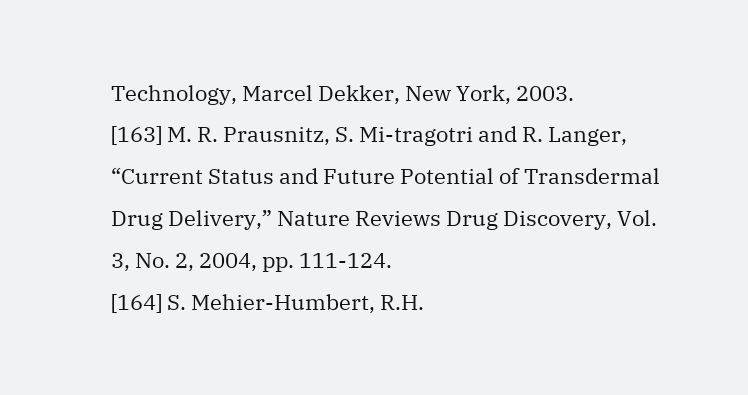Technology, Marcel Dekker, New York, 2003.
[163] M. R. Prausnitz, S. Mi-tragotri and R. Langer, “Current Status and Future Potential of Transdermal Drug Delivery,” Nature Reviews Drug Discovery, Vol. 3, No. 2, 2004, pp. 111-124.
[164] S. Mehier-Humbert, R.H.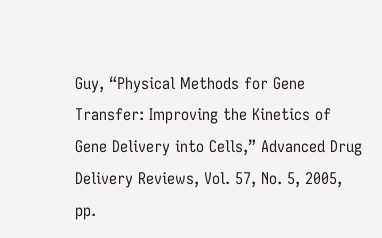Guy, “Physical Methods for Gene Transfer: Improving the Kinetics of Gene Delivery into Cells,” Advanced Drug Delivery Reviews, Vol. 57, No. 5, 2005, pp.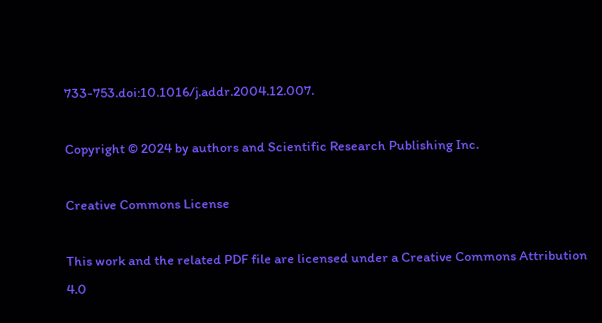733-753.doi:10.1016/j.addr.2004.12.007.

Copyright © 2024 by authors and Scientific Research Publishing Inc.

Creative Commons License

This work and the related PDF file are licensed under a Creative Commons Attribution 4.0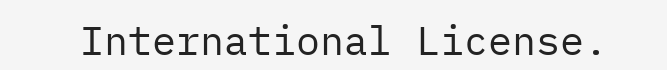International License.